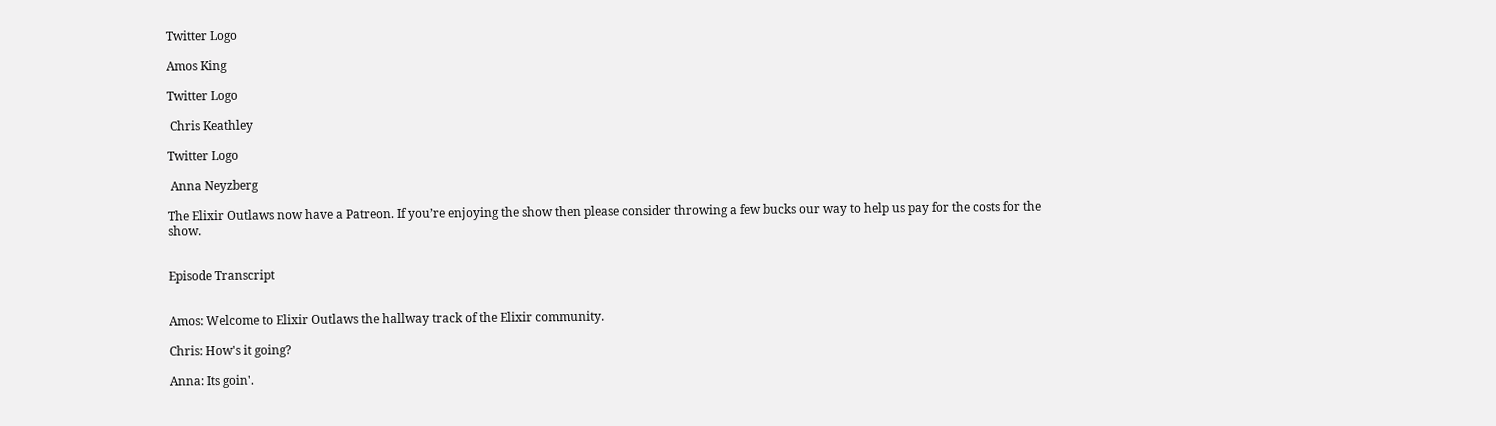Twitter Logo

Amos King

Twitter Logo

 Chris Keathley

Twitter Logo

 Anna Neyzberg

The Elixir Outlaws now have a Patreon. If you’re enjoying the show then please consider throwing a few bucks our way to help us pay for the costs for the show.


Episode Transcript


Amos: Welcome to Elixir Outlaws the hallway track of the Elixir community.

Chris: How's it going?

Anna: Its goin'.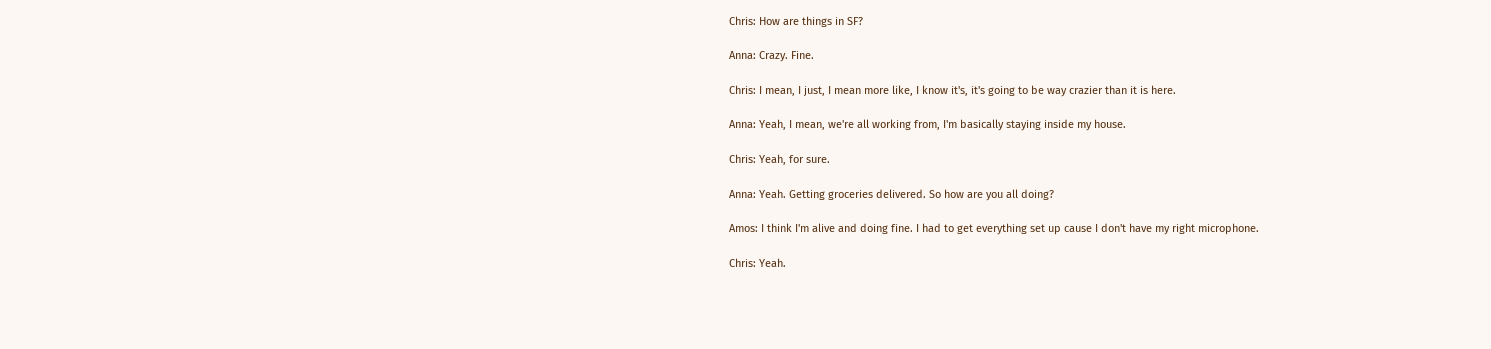Chris: How are things in SF?

Anna: Crazy. Fine.

Chris: I mean, I just, I mean more like, I know it's, it's going to be way crazier than it is here.

Anna: Yeah, I mean, we're all working from, I'm basically staying inside my house.

Chris: Yeah, for sure.

Anna: Yeah. Getting groceries delivered. So how are you all doing?

Amos: I think I'm alive and doing fine. I had to get everything set up cause I don't have my right microphone.

Chris: Yeah.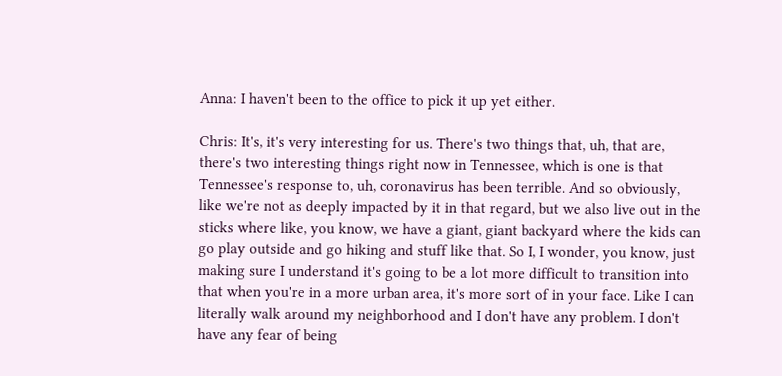Anna: I haven't been to the office to pick it up yet either.

Chris: It's, it's very interesting for us. There's two things that, uh, that are, there's two interesting things right now in Tennessee, which is one is that Tennessee's response to, uh, coronavirus has been terrible. And so obviously, like we're not as deeply impacted by it in that regard, but we also live out in the sticks where like, you know, we have a giant, giant backyard where the kids can go play outside and go hiking and stuff like that. So I, I wonder, you know, just making sure I understand it's going to be a lot more difficult to transition into that when you're in a more urban area, it's more sort of in your face. Like I can literally walk around my neighborhood and I don't have any problem. I don't have any fear of being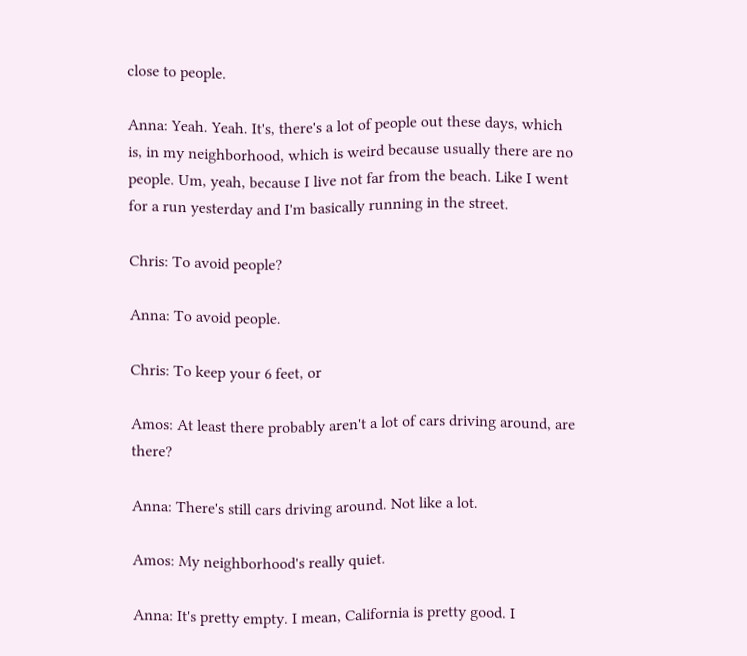close to people.

Anna: Yeah. Yeah. It's, there's a lot of people out these days, which is, in my neighborhood, which is weird because usually there are no people. Um, yeah, because I live not far from the beach. Like I went for a run yesterday and I'm basically running in the street.

Chris: To avoid people?

Anna: To avoid people.

Chris: To keep your 6 feet, or

Amos: At least there probably aren't a lot of cars driving around, are there?

Anna: There's still cars driving around. Not like a lot.

Amos: My neighborhood's really quiet.

Anna: It's pretty empty. I mean, California is pretty good. I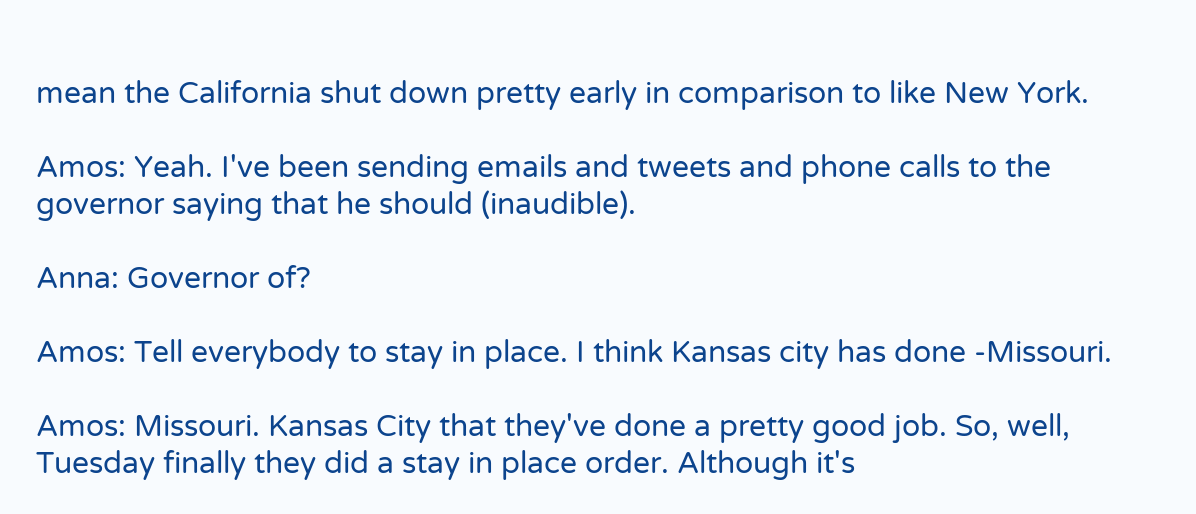mean the California shut down pretty early in comparison to like New York.

Amos: Yeah. I've been sending emails and tweets and phone calls to the governor saying that he should (inaudible).

Anna: Governor of?

Amos: Tell everybody to stay in place. I think Kansas city has done -Missouri.

Amos: Missouri. Kansas City that they've done a pretty good job. So, well, Tuesday finally they did a stay in place order. Although it's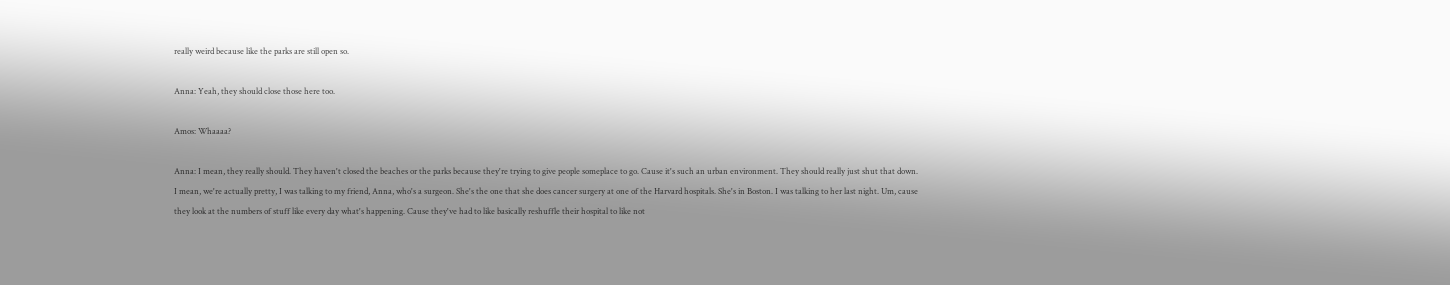really weird because like the parks are still open so.

Anna: Yeah, they should close those here too.

Amos: Whaaaa?

Anna: I mean, they really should. They haven't closed the beaches or the parks because they're trying to give people someplace to go. Cause it's such an urban environment. They should really just shut that down. I mean, we're actually pretty, I was talking to my friend, Anna, who's a surgeon. She's the one that she does cancer surgery at one of the Harvard hospitals. She's in Boston. I was talking to her last night. Um, cause they look at the numbers of stuff like every day what's happening. Cause they've had to like basically reshuffle their hospital to like not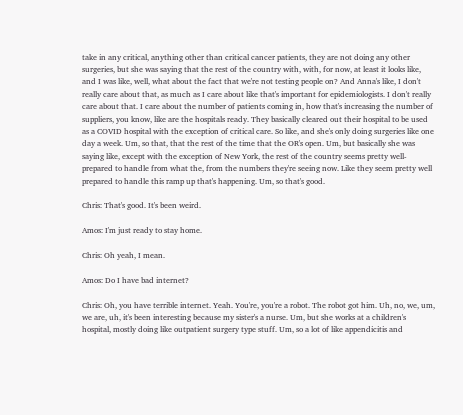take in any critical, anything other than critical cancer patients, they are not doing any other surgeries, but she was saying that the rest of the country with, with, for now, at least it looks like, and I was like, well, what about the fact that we're not testing people on? And Anna's like, I don't really care about that, as much as I care about like that's important for epidemiologists. I don't really care about that. I care about the number of patients coming in, how that's increasing the number of suppliers, you know, like are the hospitals ready. They basically cleared out their hospital to be used as a COVID hospital with the exception of critical care. So like, and she's only doing surgeries like one day a week. Um, so that, that the rest of the time that the OR's open. Um, but basically she was saying like, except with the exception of New York, the rest of the country seems pretty well-prepared to handle from what the, from the numbers they're seeing now. Like they seem pretty well prepared to handle this ramp up that's happening. Um, so that's good.

Chris: That's good. It's been weird.

Amos: I'm just ready to stay home.

Chris: Oh yeah, I mean.

Amos: Do I have bad internet?

Chris: Oh, you have terrible internet. Yeah. You're, you're a robot. The robot got him. Uh, no, we, um, we are, uh, it's been interesting because my sister's a nurse. Um, but she works at a children's hospital, mostly doing like outpatient surgery type stuff. Um, so a lot of like appendicitis and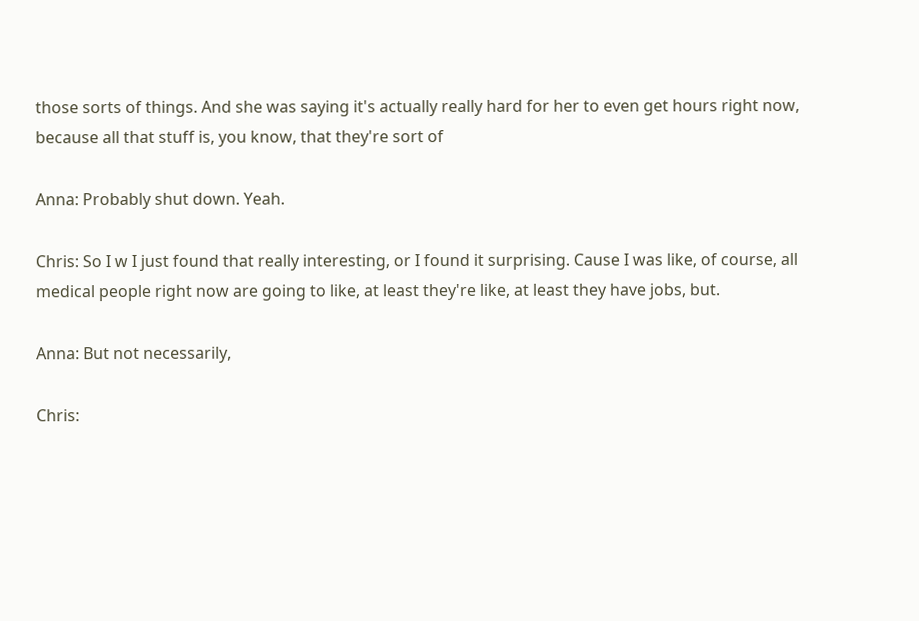those sorts of things. And she was saying it's actually really hard for her to even get hours right now, because all that stuff is, you know, that they're sort of

Anna: Probably shut down. Yeah.

Chris: So I w I just found that really interesting, or I found it surprising. Cause I was like, of course, all medical people right now are going to like, at least they're like, at least they have jobs, but.

Anna: But not necessarily,

Chris: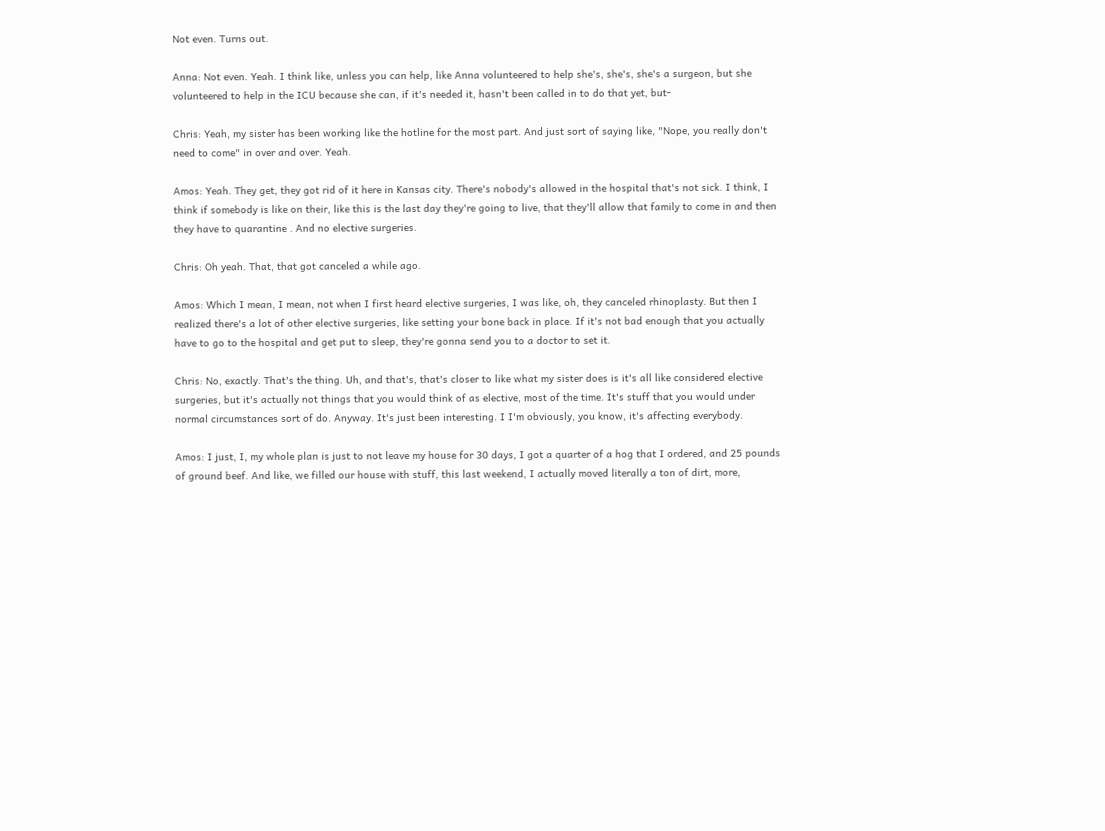Not even. Turns out.

Anna: Not even. Yeah. I think like, unless you can help, like Anna volunteered to help she's, she's, she's a surgeon, but she volunteered to help in the ICU because she can, if it's needed it, hasn't been called in to do that yet, but-

Chris: Yeah, my sister has been working like the hotline for the most part. And just sort of saying like, "Nope, you really don't need to come" in over and over. Yeah.

Amos: Yeah. They get, they got rid of it here in Kansas city. There's nobody's allowed in the hospital that's not sick. I think, I think if somebody is like on their, like this is the last day they're going to live, that they'll allow that family to come in and then they have to quarantine . And no elective surgeries.

Chris: Oh yeah. That, that got canceled a while ago.

Amos: Which I mean, I mean, not when I first heard elective surgeries, I was like, oh, they canceled rhinoplasty. But then I realized there's a lot of other elective surgeries, like setting your bone back in place. If it's not bad enough that you actually have to go to the hospital and get put to sleep, they're gonna send you to a doctor to set it.

Chris: No, exactly. That's the thing. Uh, and that's, that's closer to like what my sister does is it's all like considered elective surgeries, but it's actually not things that you would think of as elective, most of the time. It's stuff that you would under normal circumstances sort of do. Anyway. It's just been interesting. I I'm obviously, you know, it's affecting everybody.

Amos: I just, I, my whole plan is just to not leave my house for 30 days, I got a quarter of a hog that I ordered, and 25 pounds of ground beef. And like, we filled our house with stuff, this last weekend, I actually moved literally a ton of dirt, more,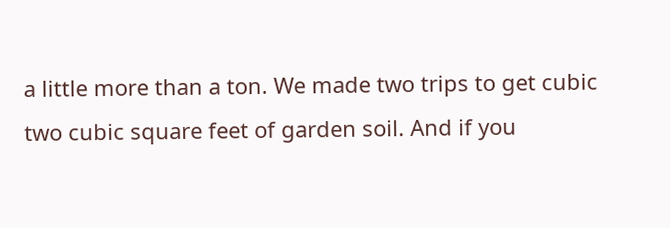a little more than a ton. We made two trips to get cubic two cubic square feet of garden soil. And if you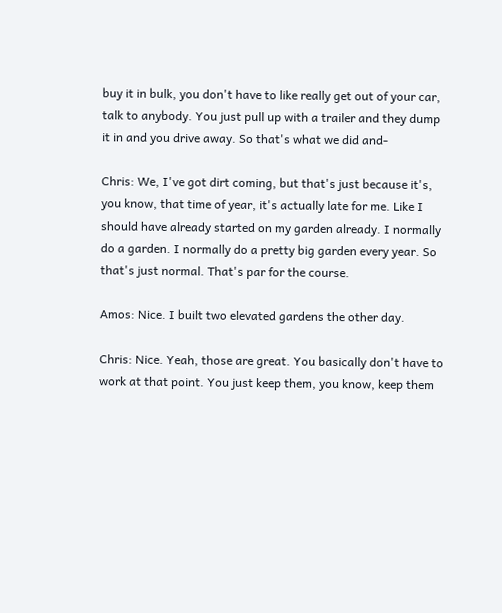buy it in bulk, you don't have to like really get out of your car, talk to anybody. You just pull up with a trailer and they dump it in and you drive away. So that's what we did and-

Chris: We, I've got dirt coming, but that's just because it's, you know, that time of year, it's actually late for me. Like I should have already started on my garden already. I normally do a garden. I normally do a pretty big garden every year. So that's just normal. That's par for the course.

Amos: Nice. I built two elevated gardens the other day.

Chris: Nice. Yeah, those are great. You basically don't have to work at that point. You just keep them, you know, keep them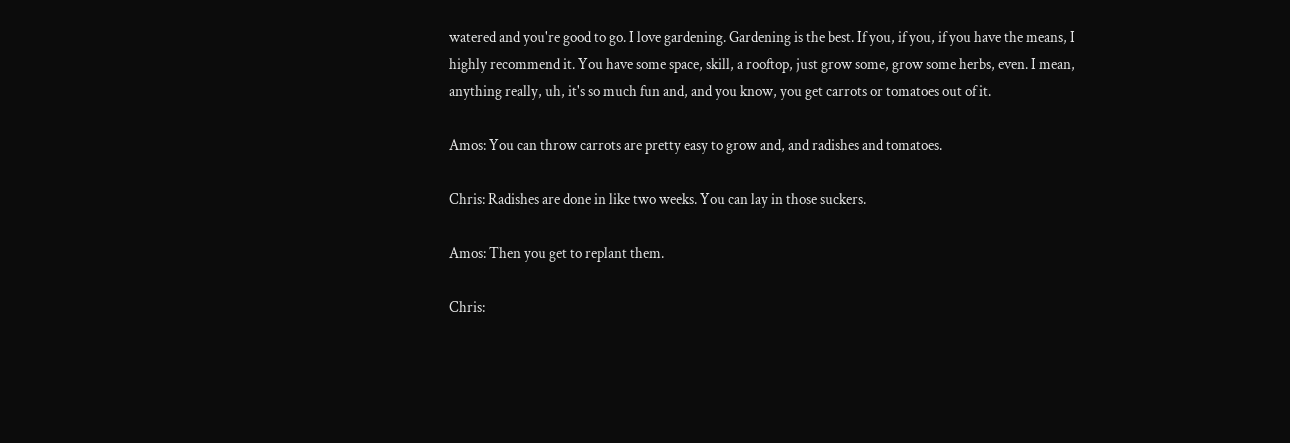watered and you're good to go. I love gardening. Gardening is the best. If you, if you, if you have the means, I highly recommend it. You have some space, skill, a rooftop, just grow some, grow some herbs, even. I mean, anything really, uh, it's so much fun and, and you know, you get carrots or tomatoes out of it.

Amos: You can throw carrots are pretty easy to grow and, and radishes and tomatoes.

Chris: Radishes are done in like two weeks. You can lay in those suckers.

Amos: Then you get to replant them.

Chris: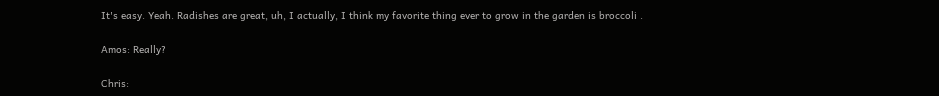It's easy. Yeah. Radishes are great, uh, I actually, I think my favorite thing ever to grow in the garden is broccoli .

Amos: Really?

Chris: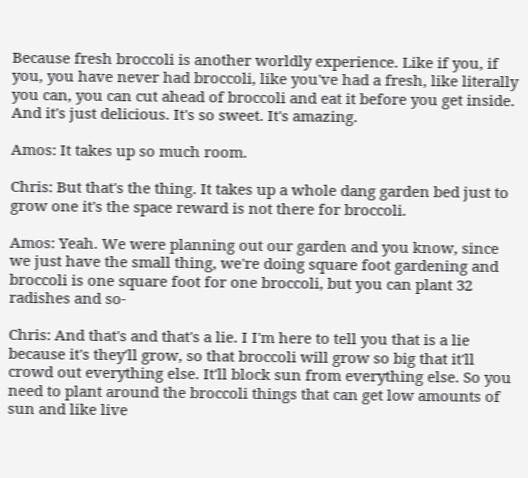Because fresh broccoli is another worldly experience. Like if you, if you, you have never had broccoli, like you've had a fresh, like literally you can, you can cut ahead of broccoli and eat it before you get inside. And it's just delicious. It's so sweet. It's amazing.

Amos: It takes up so much room.

Chris: But that's the thing. It takes up a whole dang garden bed just to grow one it's the space reward is not there for broccoli.

Amos: Yeah. We were planning out our garden and you know, since we just have the small thing, we're doing square foot gardening and broccoli is one square foot for one broccoli, but you can plant 32 radishes and so-

Chris: And that's and that's a lie. I I'm here to tell you that is a lie because it's they'll grow, so that broccoli will grow so big that it'll crowd out everything else. It'll block sun from everything else. So you need to plant around the broccoli things that can get low amounts of sun and like live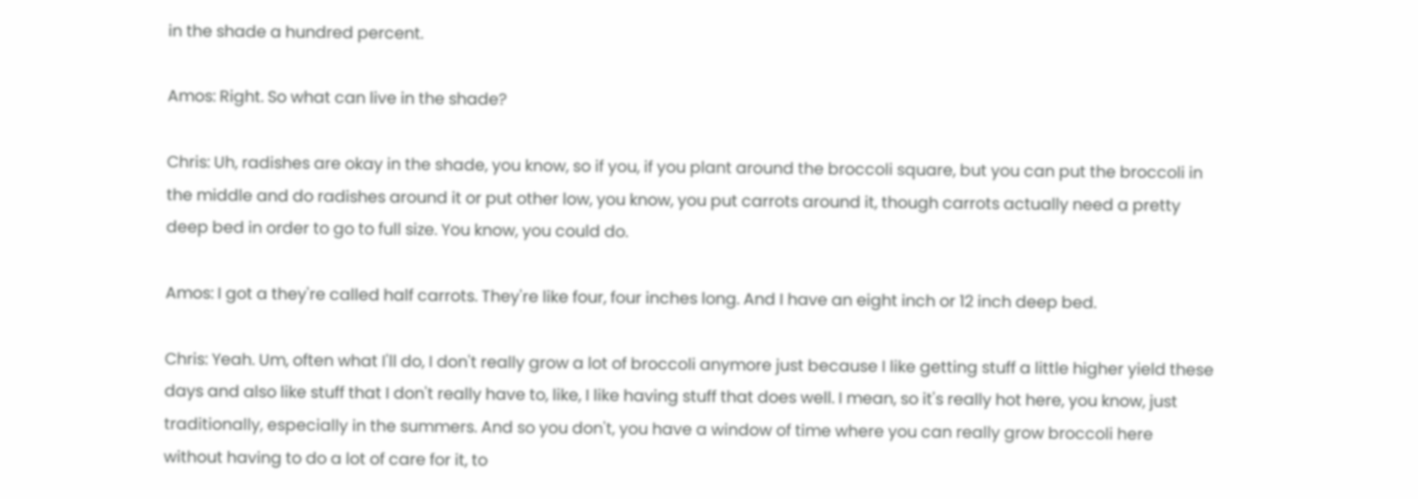in the shade a hundred percent.

Amos: Right. So what can live in the shade?

Chris: Uh, radishes are okay in the shade, you know, so if you, if you plant around the broccoli square, but you can put the broccoli in the middle and do radishes around it or put other low, you know, you put carrots around it, though carrots actually need a pretty deep bed in order to go to full size. You know, you could do.

Amos: I got a they're called half carrots. They're like four, four inches long. And I have an eight inch or 12 inch deep bed.

Chris: Yeah. Um, often what I'll do, I don't really grow a lot of broccoli anymore just because I like getting stuff a little higher yield these days and also like stuff that I don't really have to, like, I like having stuff that does well. I mean, so it's really hot here, you know, just traditionally, especially in the summers. And so you don't, you have a window of time where you can really grow broccoli here without having to do a lot of care for it, to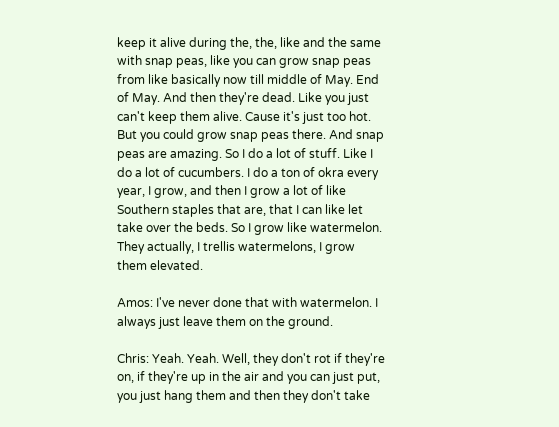keep it alive during the, the, like and the same with snap peas, like you can grow snap peas from like basically now till middle of May. End of May. And then they're dead. Like you just can't keep them alive. Cause it's just too hot. But you could grow snap peas there. And snap peas are amazing. So I do a lot of stuff. Like I do a lot of cucumbers. I do a ton of okra every year, I grow, and then I grow a lot of like Southern staples that are, that I can like let take over the beds. So I grow like watermelon. They actually, I trellis watermelons, I grow them elevated.

Amos: I've never done that with watermelon. I always just leave them on the ground.

Chris: Yeah. Yeah. Well, they don't rot if they're on, if they're up in the air and you can just put, you just hang them and then they don't take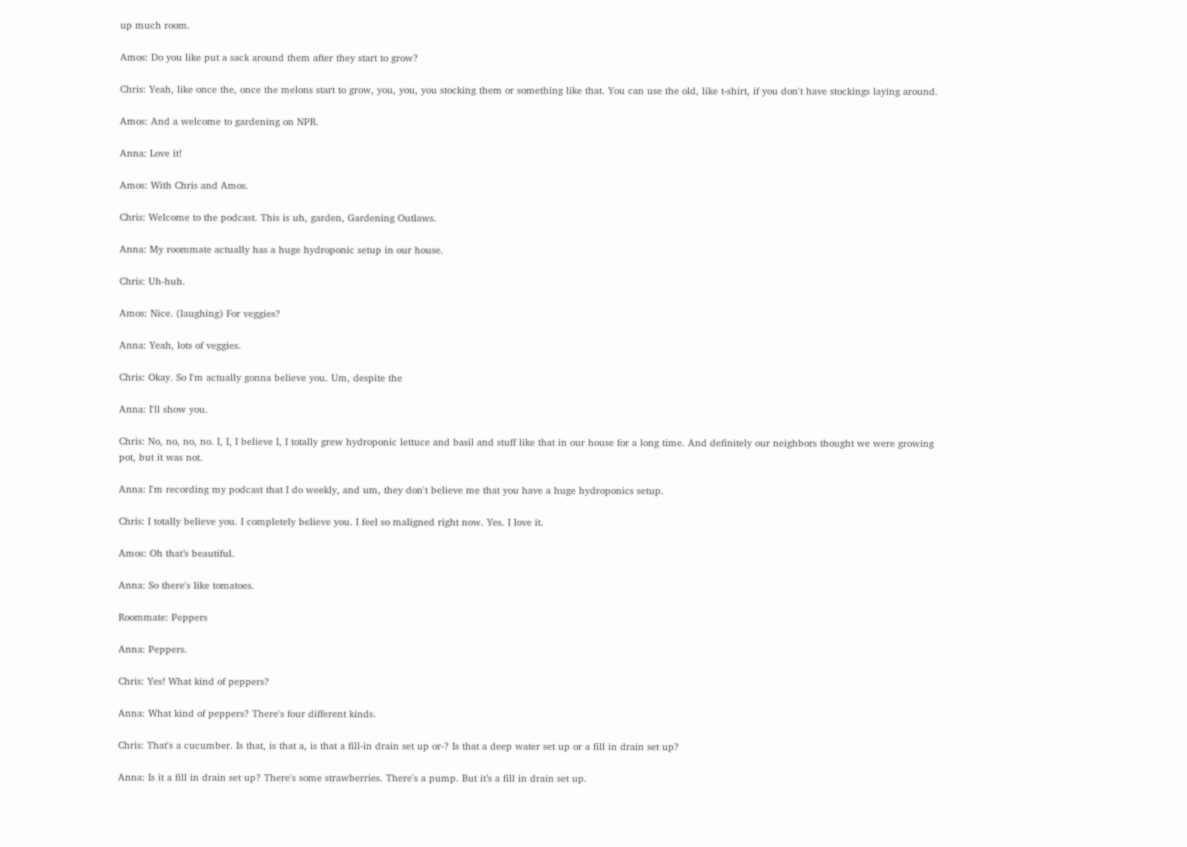up much room.

Amos: Do you like put a sack around them after they start to grow?

Chris: Yeah, like once the, once the melons start to grow, you, you, you stocking them or something like that. You can use the old, like t-shirt, if you don't have stockings laying around.

Amos: And a welcome to gardening on NPR.

Anna: Love it!

Amos: With Chris and Amos.

Chris: Welcome to the podcast. This is uh, garden, Gardening Outlaws.

Anna: My roommate actually has a huge hydroponic setup in our house.

Chris: Uh-huh.

Amos: Nice. (laughing) For veggies?

Anna: Yeah, lots of veggies.

Chris: Okay. So I'm actually gonna believe you. Um, despite the

Anna: I'll show you.

Chris: No, no, no, no. I, I, I believe I, I totally grew hydroponic lettuce and basil and stuff like that in our house for a long time. And definitely our neighbors thought we were growing pot, but it was not.

Anna: I'm recording my podcast that I do weekly, and um, they don't believe me that you have a huge hydroponics setup.

Chris: I totally believe you. I completely believe you. I feel so maligned right now. Yes. I love it.

Amos: Oh that’s beautiful.

Anna: So there's like tomatoes.

Roommate: Peppers

Anna: Peppers.

Chris: Yes! What kind of peppers?

Anna: What kind of peppers? There's four different kinds.

Chris: That's a cucumber. Is that, is that a, is that a fill-in drain set up or-? Is that a deep water set up or a fill in drain set up?

Anna: Is it a fill in drain set up? There's some strawberries. There's a pump. But it’s a fill in drain set up.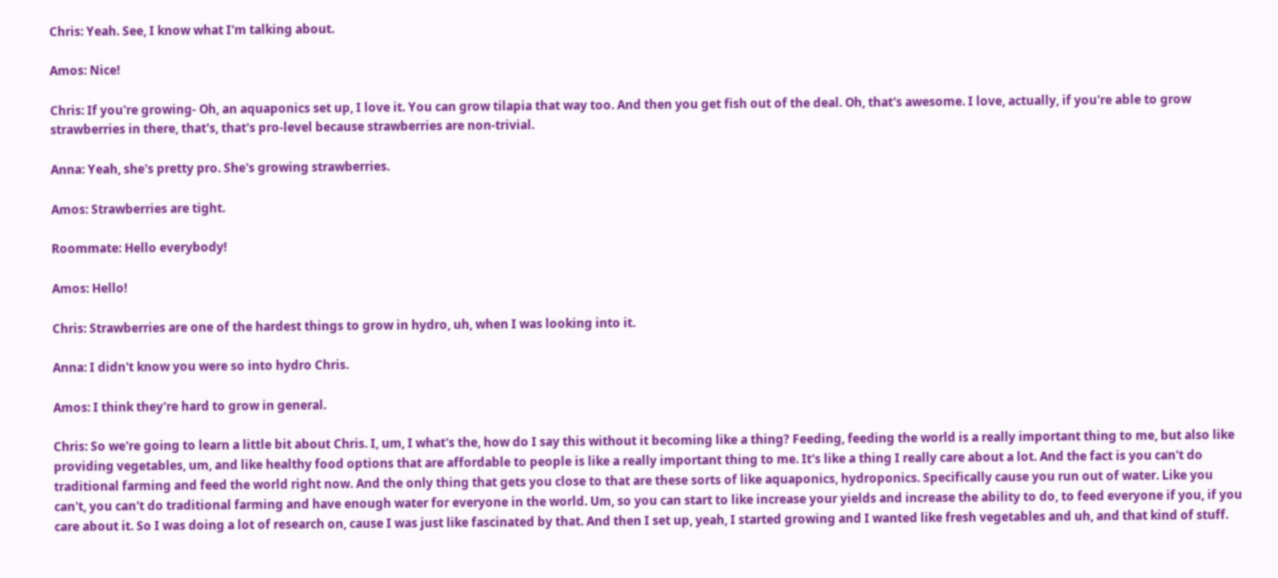Chris: Yeah. See, I know what I'm talking about.

Amos: Nice!

Chris: If you're growing- Oh, an aquaponics set up, I love it. You can grow tilapia that way too. And then you get fish out of the deal. Oh, that's awesome. I love, actually, if you're able to grow strawberries in there, that's, that's pro-level because strawberries are non-trivial.

Anna: Yeah, she's pretty pro. She's growing strawberries.

Amos: Strawberries are tight.

Roommate: Hello everybody!

Amos: Hello!

Chris: Strawberries are one of the hardest things to grow in hydro, uh, when I was looking into it.

Anna: I didn't know you were so into hydro Chris.

Amos: I think they're hard to grow in general.

Chris: So we're going to learn a little bit about Chris. I, um, I what's the, how do I say this without it becoming like a thing? Feeding, feeding the world is a really important thing to me, but also like providing vegetables, um, and like healthy food options that are affordable to people is like a really important thing to me. It's like a thing I really care about a lot. And the fact is you can't do traditional farming and feed the world right now. And the only thing that gets you close to that are these sorts of like aquaponics, hydroponics. Specifically cause you run out of water. Like you can't, you can't do traditional farming and have enough water for everyone in the world. Um, so you can start to like increase your yields and increase the ability to do, to feed everyone if you, if you care about it. So I was doing a lot of research on, cause I was just like fascinated by that. And then I set up, yeah, I started growing and I wanted like fresh vegetables and uh, and that kind of stuff.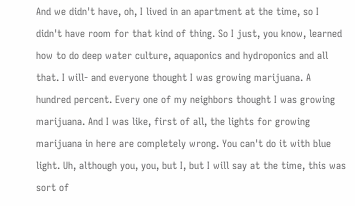And we didn't have, oh, I lived in an apartment at the time, so I didn't have room for that kind of thing. So I just, you know, learned how to do deep water culture, aquaponics and hydroponics and all that. I will- and everyone thought I was growing marijuana. A hundred percent. Every one of my neighbors thought I was growing marijuana. And I was like, first of all, the lights for growing marijuana in here are completely wrong. You can't do it with blue light. Uh, although you, you, but I, but I will say at the time, this was sort of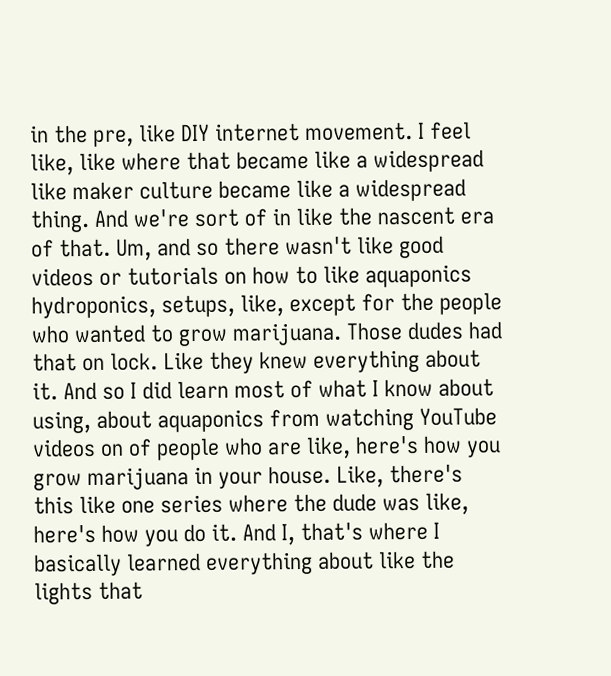in the pre, like DIY internet movement. I feel like, like where that became like a widespread like maker culture became like a widespread thing. And we're sort of in like the nascent era of that. Um, and so there wasn't like good videos or tutorials on how to like aquaponics hydroponics, setups, like, except for the people who wanted to grow marijuana. Those dudes had that on lock. Like they knew everything about it. And so I did learn most of what I know about using, about aquaponics from watching YouTube videos on of people who are like, here's how you grow marijuana in your house. Like, there's this like one series where the dude was like, here's how you do it. And I, that's where I basically learned everything about like the lights that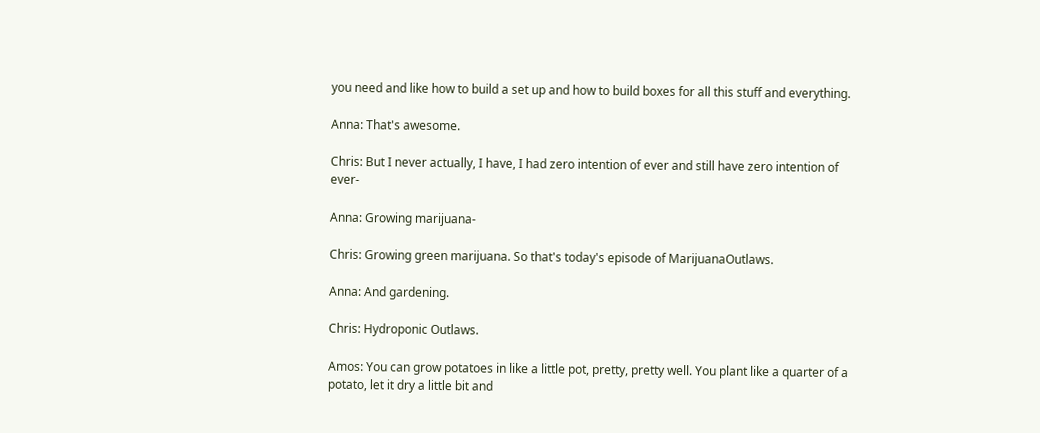you need and like how to build a set up and how to build boxes for all this stuff and everything.

Anna: That's awesome.

Chris: But I never actually, I have, I had zero intention of ever and still have zero intention of ever-

Anna: Growing marijuana-

Chris: Growing green marijuana. So that's today's episode of MarijuanaOutlaws.

Anna: And gardening.

Chris: Hydroponic Outlaws.

Amos: You can grow potatoes in like a little pot, pretty, pretty well. You plant like a quarter of a potato, let it dry a little bit and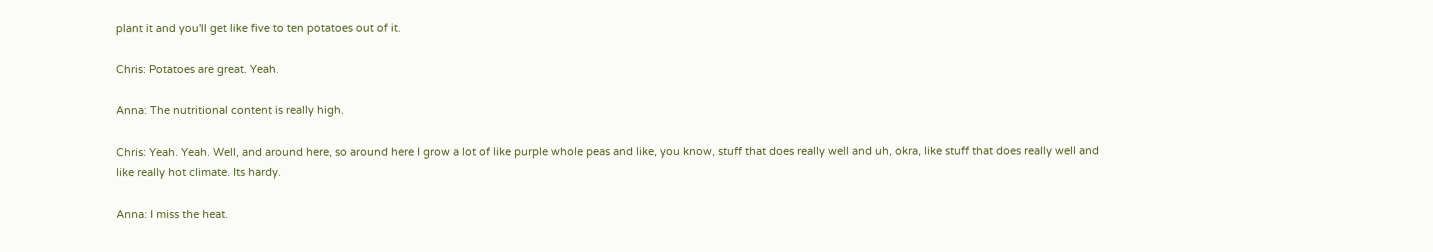plant it and you'll get like five to ten potatoes out of it.

Chris: Potatoes are great. Yeah.

Anna: The nutritional content is really high.

Chris: Yeah. Yeah. Well, and around here, so around here I grow a lot of like purple whole peas and like, you know, stuff that does really well and uh, okra, like stuff that does really well and like really hot climate. Its hardy.

Anna: I miss the heat.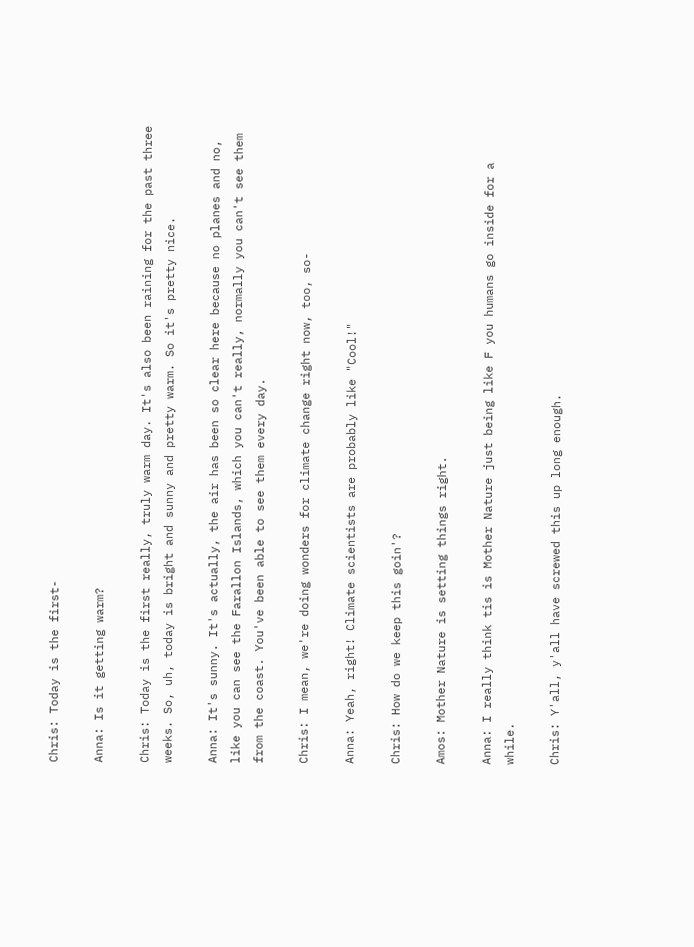Chris: Today is the first-

Anna: Is it getting warm?

Chris: Today is the first really, truly warm day. It's also been raining for the past three weeks. So, uh, today is bright and sunny and pretty warm. So it's pretty nice.

Anna: It's sunny. It's actually, the air has been so clear here because no planes and no, like you can see the Farallon Islands, which you can't really, normally you can't see them from the coast. You've been able to see them every day.

Chris: I mean, we're doing wonders for climate change right now, too, so-

Anna: Yeah, right! Climate scientists are probably like "Cool!"

Chris: How do we keep this goin'?

Amos: Mother Nature is setting things right.

Anna: I really think tis is Mother Nature just being like F you humans go inside for a while.

Chris: Y'all, y'all have screwed this up long enough.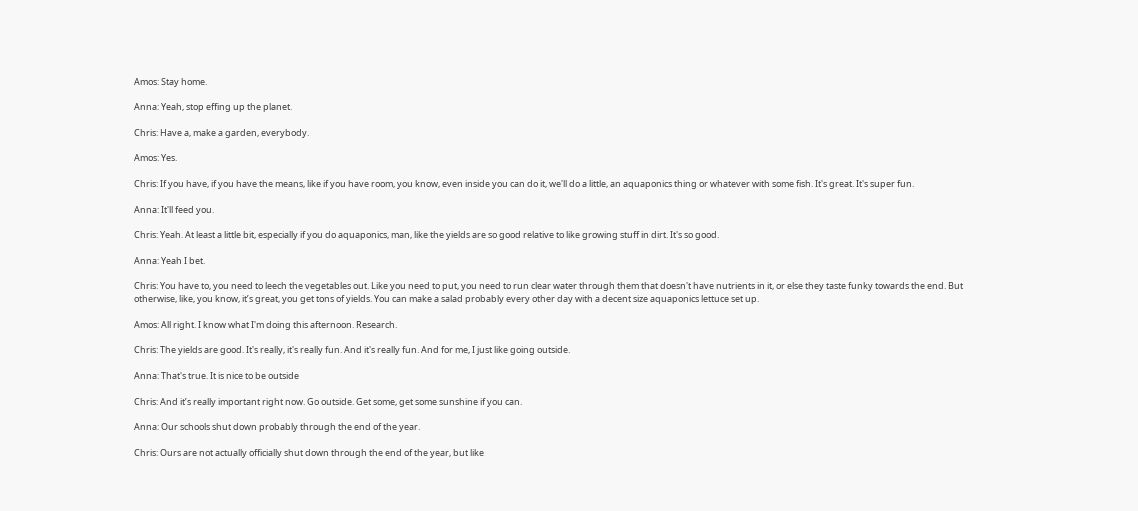Amos: Stay home.

Anna: Yeah, stop effing up the planet.

Chris: Have a, make a garden, everybody.

Amos: Yes.

Chris: If you have, if you have the means, like if you have room, you know, even inside you can do it, we'll do a little, an aquaponics thing or whatever with some fish. It's great. It's super fun.

Anna: It'll feed you.

Chris: Yeah. At least a little bit, especially if you do aquaponics, man, like the yields are so good relative to like growing stuff in dirt. It's so good.

Anna: Yeah I bet.

Chris: You have to, you need to leech the vegetables out. Like you need to put, you need to run clear water through them that doesn't have nutrients in it, or else they taste funky towards the end. But otherwise, like, you know, it’s great, you get tons of yields. You can make a salad probably every other day with a decent size aquaponics lettuce set up.

Amos: All right. I know what I'm doing this afternoon. Research.

Chris: The yields are good. It's really, it's really fun. And it's really fun. And for me, I just like going outside.

Anna: That's true. It is nice to be outside

Chris: And it’s really important right now. Go outside. Get some, get some sunshine if you can.

Anna: Our schools shut down probably through the end of the year.

Chris: Ours are not actually officially shut down through the end of the year, but like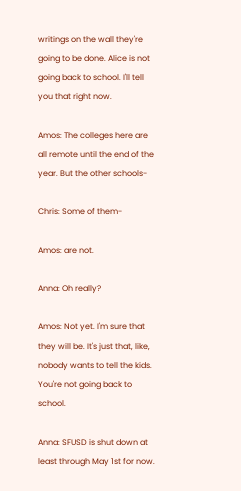writings on the wall they're going to be done. Alice is not going back to school. I'll tell you that right now.

Amos: The colleges here are all remote until the end of the year. But the other schools-

Chris: Some of them-

Amos: are not.

Anna: Oh really?

Amos: Not yet. I'm sure that they will be. It's just that, like, nobody wants to tell the kids. You're not going back to school.

Anna: SFUSD is shut down at least through May 1st for now.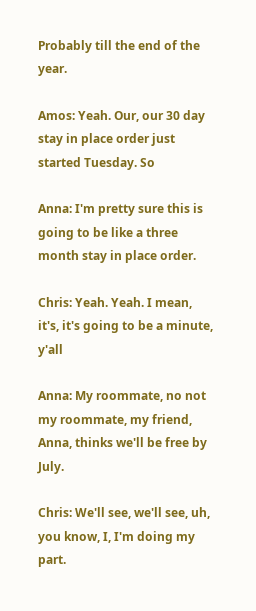Probably till the end of the year.

Amos: Yeah. Our, our 30 day stay in place order just started Tuesday. So

Anna: I'm pretty sure this is going to be like a three month stay in place order.

Chris: Yeah. Yeah. I mean, it's, it's going to be a minute, y'all

Anna: My roommate, no not my roommate, my friend, Anna, thinks we'll be free by July.

Chris: We'll see, we'll see, uh, you know, I, I'm doing my part.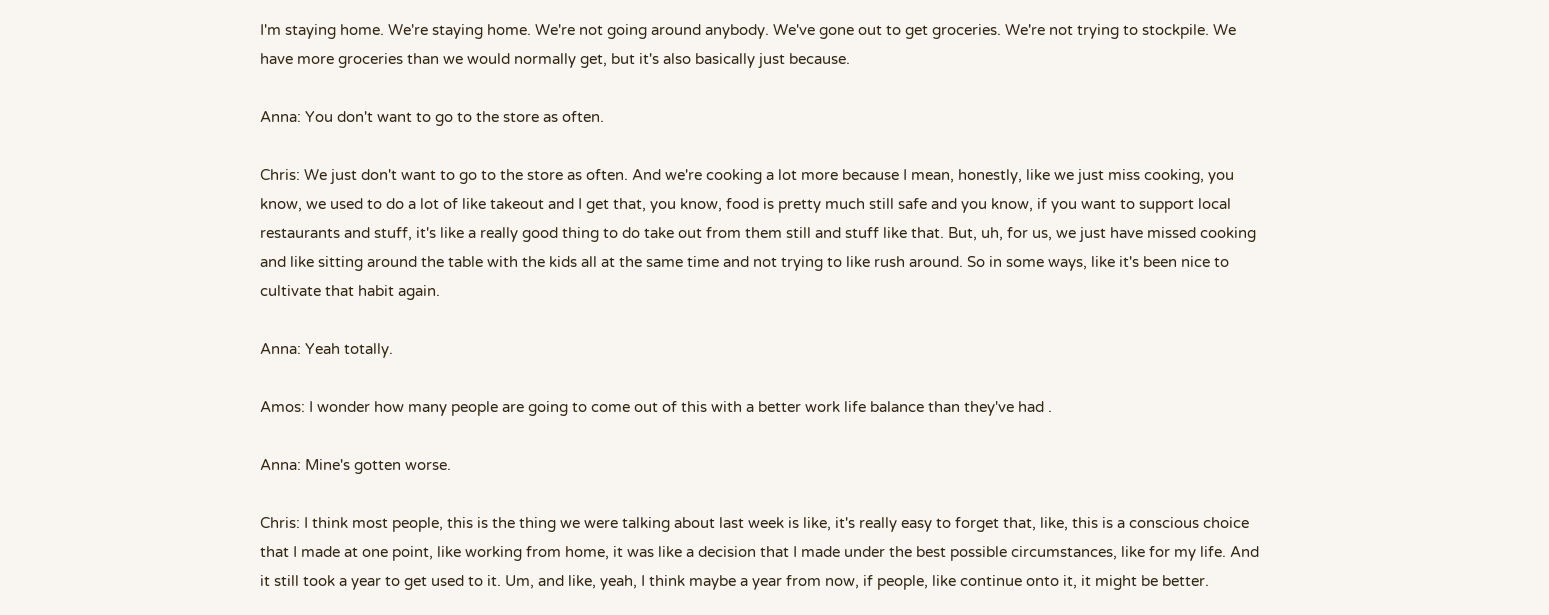I'm staying home. We're staying home. We're not going around anybody. We've gone out to get groceries. We're not trying to stockpile. We have more groceries than we would normally get, but it's also basically just because.

Anna: You don't want to go to the store as often.

Chris: We just don't want to go to the store as often. And we're cooking a lot more because I mean, honestly, like we just miss cooking, you know, we used to do a lot of like takeout and I get that, you know, food is pretty much still safe and you know, if you want to support local restaurants and stuff, it's like a really good thing to do take out from them still and stuff like that. But, uh, for us, we just have missed cooking and like sitting around the table with the kids all at the same time and not trying to like rush around. So in some ways, like it's been nice to cultivate that habit again.

Anna: Yeah totally.

Amos: I wonder how many people are going to come out of this with a better work life balance than they've had .

Anna: Mine's gotten worse.

Chris: I think most people, this is the thing we were talking about last week is like, it's really easy to forget that, like, this is a conscious choice that I made at one point, like working from home, it was like a decision that I made under the best possible circumstances, like for my life. And it still took a year to get used to it. Um, and like, yeah, I think maybe a year from now, if people, like continue onto it, it might be better.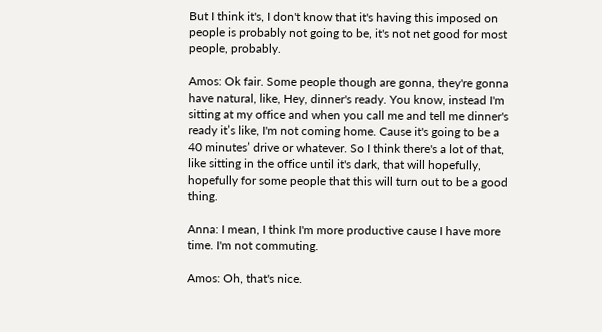But I think it's, I don't know that it's having this imposed on people is probably not going to be, it's not net good for most people, probably.

Amos: Ok fair. Some people though are gonna, they're gonna have natural, like, Hey, dinner's ready. You know, instead I'm sitting at my office and when you call me and tell me dinner's ready it’s like, I'm not coming home. Cause it's going to be a 40 minutes’ drive or whatever. So I think there's a lot of that, like sitting in the office until it's dark, that will hopefully, hopefully for some people that this will turn out to be a good thing.

Anna: I mean, I think I'm more productive cause I have more time. I'm not commuting.

Amos: Oh, that's nice.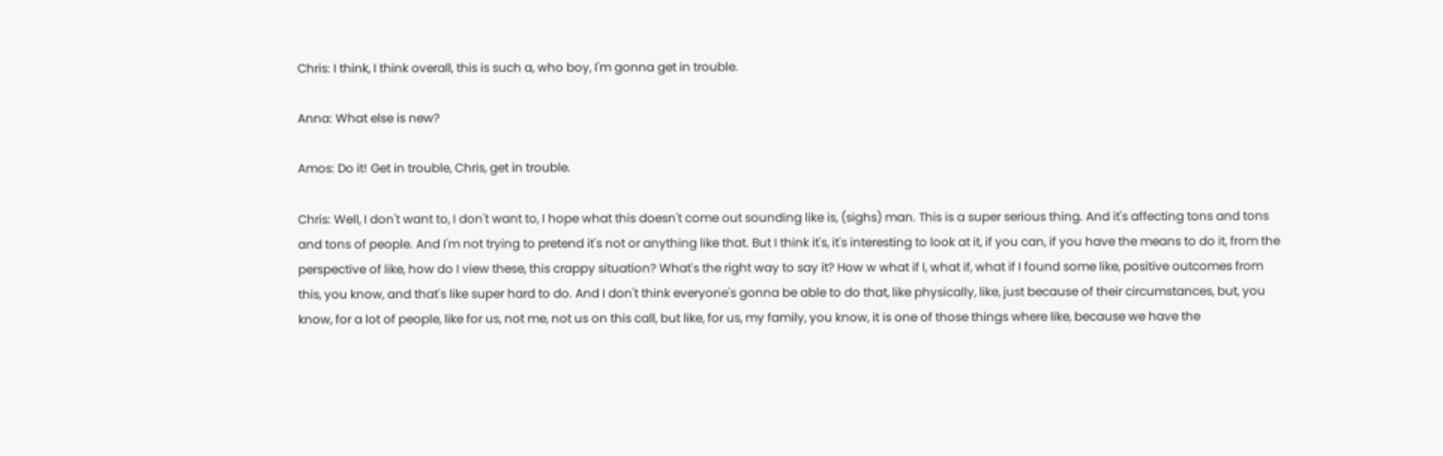Chris: I think, I think overall, this is such a, who boy, I'm gonna get in trouble.

Anna: What else is new?

Amos: Do it! Get in trouble, Chris, get in trouble.

Chris: Well, I don't want to, I don't want to, I hope what this doesn't come out sounding like is, (sighs) man. This is a super serious thing. And it's affecting tons and tons and tons of people. And I'm not trying to pretend it's not or anything like that. But I think it's, it's interesting to look at it, if you can, if you have the means to do it, from the perspective of like, how do I view these, this crappy situation? What's the right way to say it? How w what if I, what if, what if I found some like, positive outcomes from this, you know, and that's like super hard to do. And I don't think everyone's gonna be able to do that, like physically, like, just because of their circumstances, but, you know, for a lot of people, like for us, not me, not us on this call, but like, for us, my family, you know, it is one of those things where like, because we have the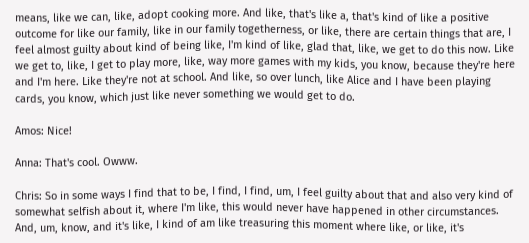means, like we can, like, adopt cooking more. And like, that's like a, that's kind of like a positive outcome for like our family, like in our family togetherness, or like, there are certain things that are, I feel almost guilty about kind of being like, I'm kind of like, glad that, like, we get to do this now. Like we get to, like, I get to play more, like, way more games with my kids, you know, because they're here and I'm here. Like they're not at school. And like, so over lunch, like Alice and I have been playing cards, you know, which just like never something we would get to do.

Amos: Nice!

Anna: That's cool. Owww.

Chris: So in some ways I find that to be, I find, I find, um, I feel guilty about that and also very kind of somewhat selfish about it, where I'm like, this would never have happened in other circumstances. And, um, know, and it's like, I kind of am like treasuring this moment where like, or like, it's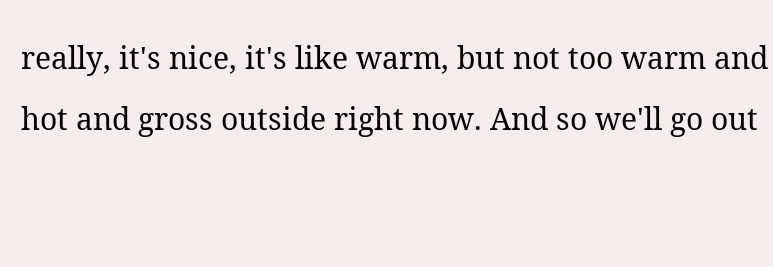really, it's nice, it's like warm, but not too warm and hot and gross outside right now. And so we'll go out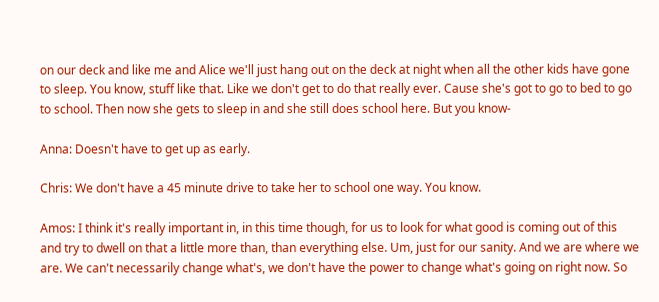on our deck and like me and Alice we'll just hang out on the deck at night when all the other kids have gone to sleep. You know, stuff like that. Like we don't get to do that really ever. Cause she's got to go to bed to go to school. Then now she gets to sleep in and she still does school here. But you know-

Anna: Doesn't have to get up as early.

Chris: We don't have a 45 minute drive to take her to school one way. You know.

Amos: I think it's really important in, in this time though, for us to look for what good is coming out of this and try to dwell on that a little more than, than everything else. Um, just for our sanity. And we are where we are. We can't necessarily change what's, we don't have the power to change what's going on right now. So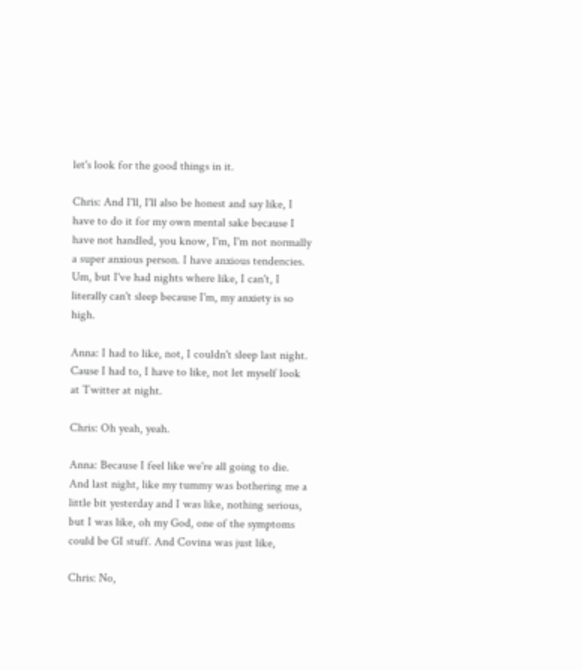let's look for the good things in it.

Chris: And I'll, I'll also be honest and say like, I have to do it for my own mental sake because I have not handled, you know, I'm, I'm not normally a super anxious person. I have anxious tendencies. Um, but I've had nights where like, I can't, I literally can't sleep because I'm, my anxiety is so high.

Anna: I had to like, not, I couldn't sleep last night. Cause I had to, I have to like, not let myself look at Twitter at night.

Chris: Oh yeah, yeah.

Anna: Because I feel like we're all going to die. And last night, like my tummy was bothering me a little bit yesterday and I was like, nothing serious, but I was like, oh my God, one of the symptoms could be GI stuff. And Covina was just like,

Chris: No,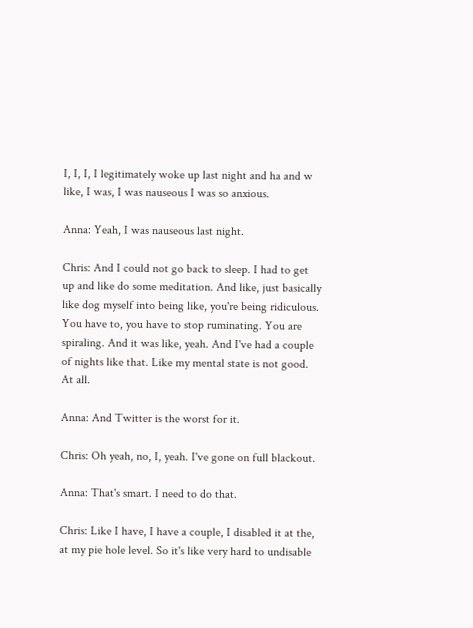I, I, I, I legitimately woke up last night and ha and w like, I was, I was nauseous I was so anxious.

Anna: Yeah, I was nauseous last night.

Chris: And I could not go back to sleep. I had to get up and like do some meditation. And like, just basically like dog myself into being like, you're being ridiculous. You have to, you have to stop ruminating. You are spiraling. And it was like, yeah. And I've had a couple of nights like that. Like my mental state is not good. At all.

Anna: And Twitter is the worst for it.

Chris: Oh yeah, no, I, yeah. I've gone on full blackout.

Anna: That's smart. I need to do that.

Chris: Like I have, I have a couple, I disabled it at the, at my pie hole level. So it's like very hard to undisable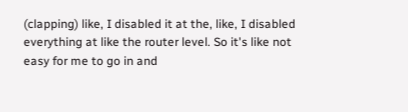(clapping) like, I disabled it at the, like, I disabled everything at like the router level. So it's like not easy for me to go in and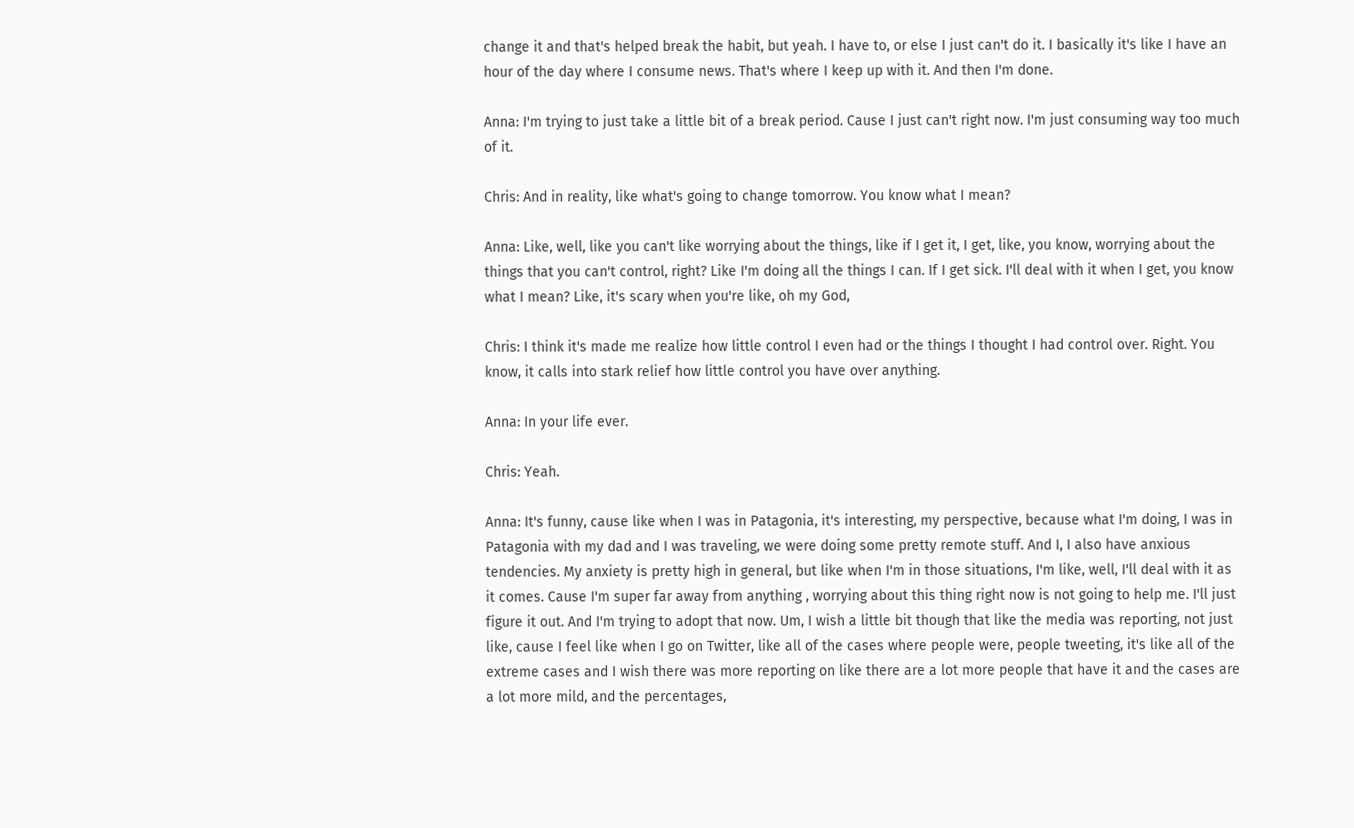change it and that's helped break the habit, but yeah. I have to, or else I just can't do it. I basically it's like I have an hour of the day where I consume news. That's where I keep up with it. And then I'm done.

Anna: I'm trying to just take a little bit of a break period. Cause I just can't right now. I'm just consuming way too much of it.

Chris: And in reality, like what's going to change tomorrow. You know what I mean?

Anna: Like, well, like you can't like worrying about the things, like if I get it, I get, like, you know, worrying about the things that you can't control, right? Like I'm doing all the things I can. If I get sick. I'll deal with it when I get, you know what I mean? Like, it's scary when you're like, oh my God,

Chris: I think it's made me realize how little control I even had or the things I thought I had control over. Right. You know, it calls into stark relief how little control you have over anything.

Anna: In your life ever.

Chris: Yeah.

Anna: It's funny, cause like when I was in Patagonia, it's interesting, my perspective, because what I'm doing, I was in Patagonia with my dad and I was traveling, we were doing some pretty remote stuff. And I, I also have anxious tendencies. My anxiety is pretty high in general, but like when I'm in those situations, I'm like, well, I'll deal with it as it comes. Cause I'm super far away from anything , worrying about this thing right now is not going to help me. I'll just figure it out. And I'm trying to adopt that now. Um, I wish a little bit though that like the media was reporting, not just like, cause I feel like when I go on Twitter, like all of the cases where people were, people tweeting, it's like all of the extreme cases and I wish there was more reporting on like there are a lot more people that have it and the cases are a lot more mild, and the percentages,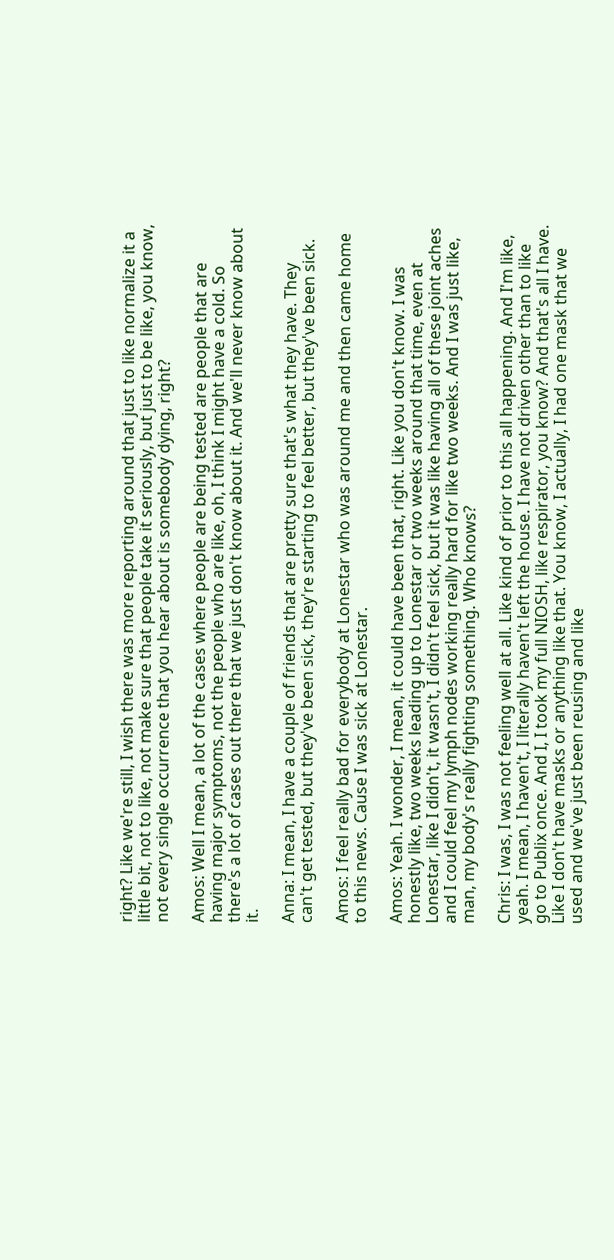right? Like we're still, I wish there was more reporting around that just to like normalize it a little bit, not to like, not make sure that people take it seriously, but just to be like, you know, not every single occurrence that you hear about is somebody dying, right?

Amos: Well I mean, a lot of the cases where people are being tested are people that are having major symptoms, not the people who are like, oh, I think I might have a cold. So there's a lot of cases out there that we just don't know about it. And we'll never know about it.

Anna: I mean, I have a couple of friends that are pretty sure that's what they have. They can't get tested, but they've been sick, they're starting to feel better, but they've been sick.

Amos: I feel really bad for everybody at Lonestar who was around me and then came home to this news. Cause I was sick at Lonestar.

Amos: Yeah. I wonder, I mean, it could have been that, right. Like you don't know. I was honestly like, two weeks leading up to Lonestar or two weeks around that time, even at Lonestar, like I didn't, it wasn't, I didn't feel sick, but it was like having all of these joint aches and I could feel my lymph nodes working really hard for like two weeks. And I was just like, man, my body's really fighting something. Who knows?

Chris: I was, I was not feeling well at all. Like kind of prior to this all happening. And I'm like, yeah. I mean, I haven't, I literally haven't left the house. I have not driven other than to like go to Publix once. And I, I took my full NIOSH, like respirator, you know? And that's all I have. Like I don't have masks or anything like that. You know, I actually, I had one mask that we used and we've just been reusing and like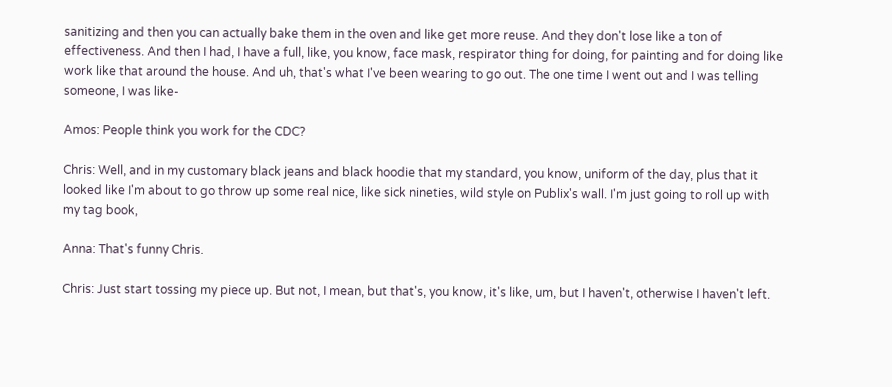sanitizing and then you can actually bake them in the oven and like get more reuse. And they don't lose like a ton of effectiveness. And then I had, I have a full, like, you know, face mask, respirator thing for doing, for painting and for doing like work like that around the house. And uh, that's what I've been wearing to go out. The one time I went out and I was telling someone, I was like-

Amos: People think you work for the CDC?

Chris: Well, and in my customary black jeans and black hoodie that my standard, you know, uniform of the day, plus that it looked like I'm about to go throw up some real nice, like sick nineties, wild style on Publix's wall. I'm just going to roll up with my tag book,

Anna: That's funny Chris.

Chris: Just start tossing my piece up. But not, I mean, but that's, you know, it's like, um, but I haven't, otherwise I haven't left.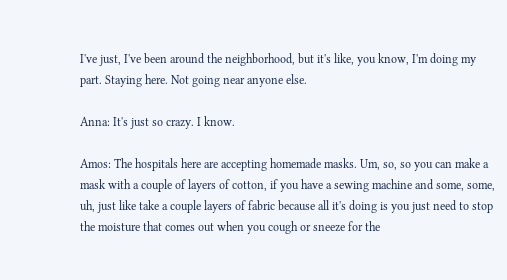I've just, I've been around the neighborhood, but it's like, you know, I'm doing my part. Staying here. Not going near anyone else.

Anna: It's just so crazy. I know.

Amos: The hospitals here are accepting homemade masks. Um, so, so you can make a mask with a couple of layers of cotton, if you have a sewing machine and some, some, uh, just like take a couple layers of fabric because all it's doing is you just need to stop the moisture that comes out when you cough or sneeze for the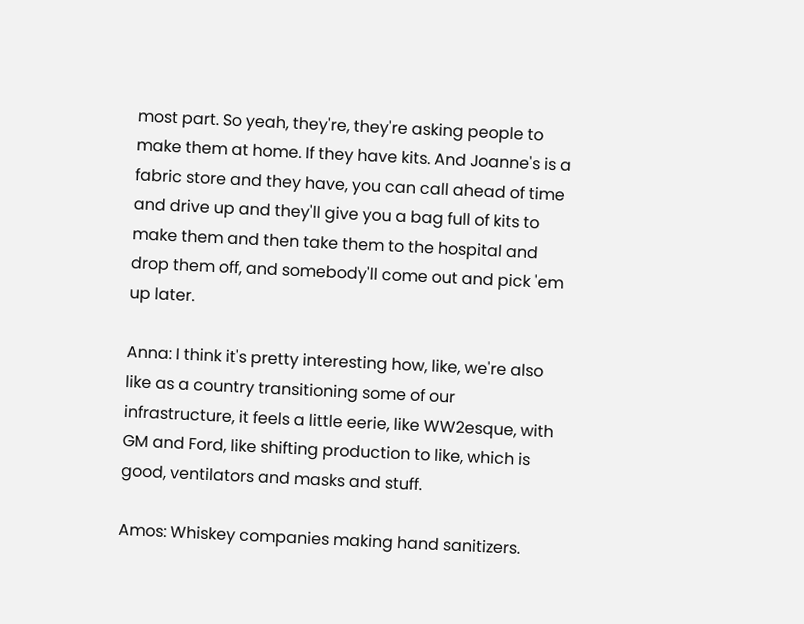most part. So yeah, they're, they're asking people to make them at home. If they have kits. And Joanne's is a fabric store and they have, you can call ahead of time and drive up and they'll give you a bag full of kits to make them and then take them to the hospital and drop them off, and somebody'll come out and pick 'em up later.

Anna: I think it's pretty interesting how, like, we're also like as a country transitioning some of our infrastructure, it feels a little eerie, like WW2esque, with GM and Ford, like shifting production to like, which is good, ventilators and masks and stuff.

Amos: Whiskey companies making hand sanitizers.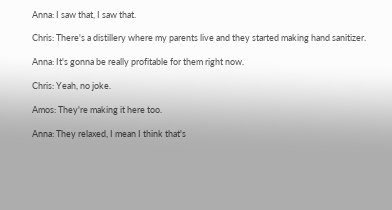Anna: I saw that, I saw that.

Chris: There's a distillery where my parents live and they started making hand sanitizer.

Anna: It's gonna be really profitable for them right now.

Chris: Yeah, no joke.

Amos: They're making it here too.

Anna: They relaxed, I mean I think that's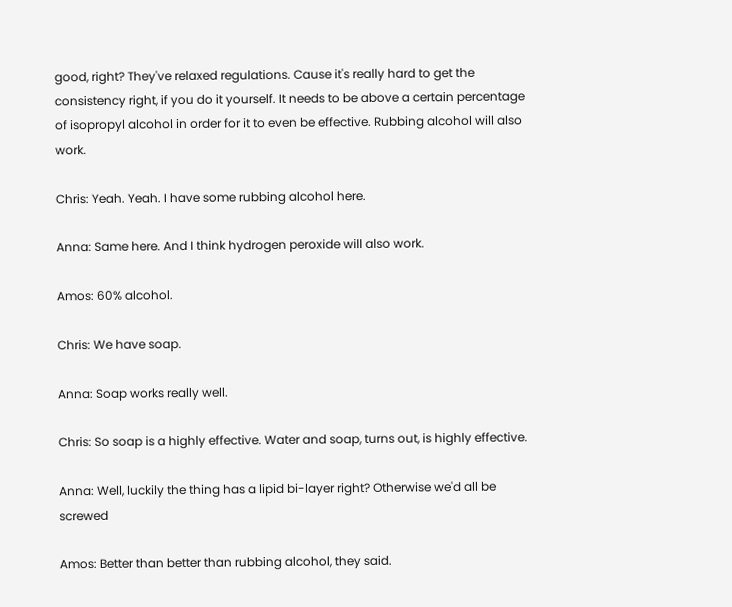good, right? They've relaxed regulations. Cause it's really hard to get the consistency right, if you do it yourself. It needs to be above a certain percentage of isopropyl alcohol in order for it to even be effective. Rubbing alcohol will also work.

Chris: Yeah. Yeah. I have some rubbing alcohol here.

Anna: Same here. And I think hydrogen peroxide will also work.

Amos: 60% alcohol.

Chris: We have soap.

Anna: Soap works really well.

Chris: So soap is a highly effective. Water and soap, turns out, is highly effective.

Anna: Well, luckily the thing has a lipid bi-layer right? Otherwise we'd all be screwed

Amos: Better than better than rubbing alcohol, they said.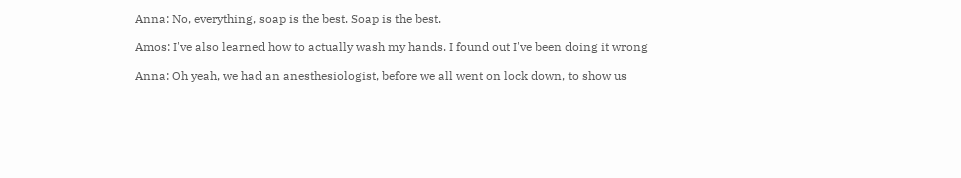Anna: No, everything, soap is the best. Soap is the best.

Amos: I've also learned how to actually wash my hands. I found out I've been doing it wrong

Anna: Oh yeah, we had an anesthesiologist, before we all went on lock down, to show us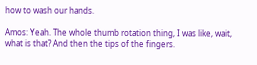how to wash our hands.

Amos: Yeah. The whole thumb rotation thing, I was like, wait, what is that? And then the tips of the fingers.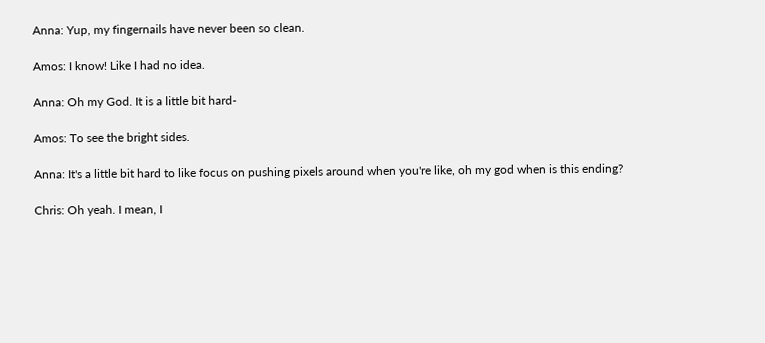Anna: Yup, my fingernails have never been so clean.

Amos: I know! Like I had no idea.

Anna: Oh my God. It is a little bit hard-

Amos: To see the bright sides.

Anna: It's a little bit hard to like focus on pushing pixels around when you're like, oh my god when is this ending?

Chris: Oh yeah. I mean, I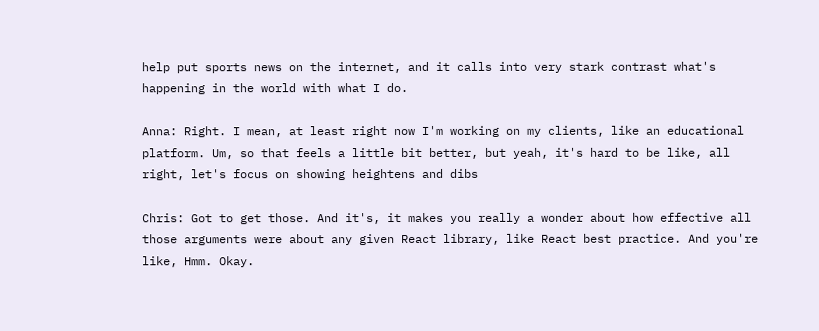help put sports news on the internet, and it calls into very stark contrast what's happening in the world with what I do.

Anna: Right. I mean, at least right now I'm working on my clients, like an educational platform. Um, so that feels a little bit better, but yeah, it's hard to be like, all right, let's focus on showing heightens and dibs

Chris: Got to get those. And it's, it makes you really a wonder about how effective all those arguments were about any given React library, like React best practice. And you're like, Hmm. Okay.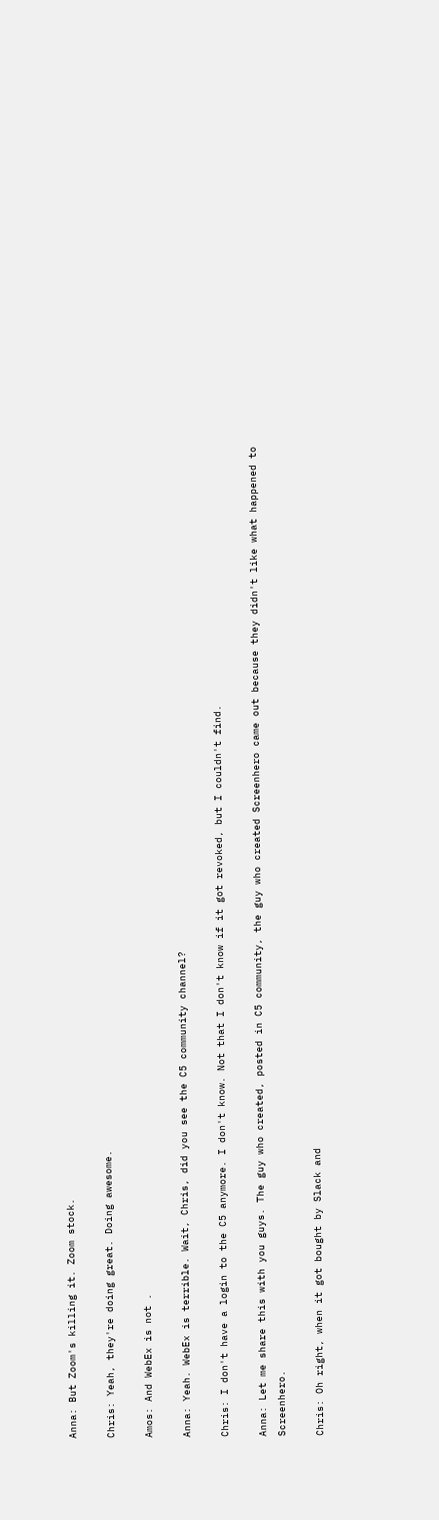Anna: But Zoom's killing it. Zoom stock.

Chris: Yeah, they're doing great. Doing awesome.

Amos: And WebEx is not .

Anna: Yeah. WebEx is terrible. Wait, Chris, did you see the C5 community channel?

Chris: I don't have a login to the C5 anymore. I don't know. Not that I don't know if it got revoked, but I couldn't find.

Anna: Let me share this with you guys. The guy who created, posted in C5 community, the guy who created Screenhero came out because they didn't like what happened to Screenhero.

Chris: Oh right, when it got bought by Slack and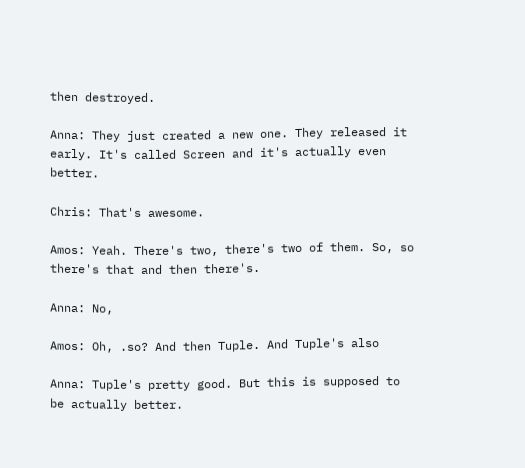then destroyed.

Anna: They just created a new one. They released it early. It's called Screen and it's actually even better.

Chris: That's awesome.

Amos: Yeah. There's two, there's two of them. So, so there's that and then there's.

Anna: No,

Amos: Oh, .so? And then Tuple. And Tuple's also

Anna: Tuple's pretty good. But this is supposed to be actually better.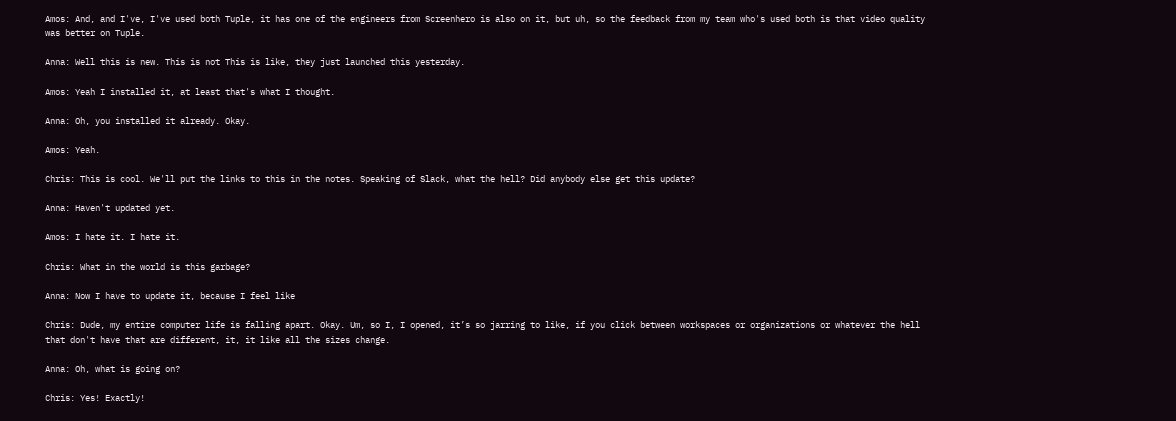Amos: And, and I've, I've used both Tuple, it has one of the engineers from Screenhero is also on it, but uh, so the feedback from my team who's used both is that video quality was better on Tuple.

Anna: Well this is new. This is not This is like, they just launched this yesterday.

Amos: Yeah I installed it, at least that's what I thought.

Anna: Oh, you installed it already. Okay.

Amos: Yeah.

Chris: This is cool. We'll put the links to this in the notes. Speaking of Slack, what the hell? Did anybody else get this update?

Anna: Haven't updated yet.

Amos: I hate it. I hate it.

Chris: What in the world is this garbage?

Anna: Now I have to update it, because I feel like

Chris: Dude, my entire computer life is falling apart. Okay. Um, so I, I opened, it’s so jarring to like, if you click between workspaces or organizations or whatever the hell that don't have that are different, it, it like all the sizes change.

Anna: Oh, what is going on?

Chris: Yes! Exactly!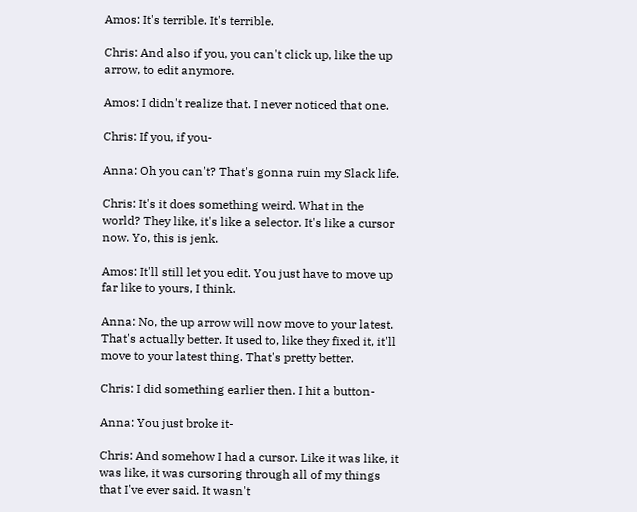Amos: It's terrible. It's terrible.

Chris: And also if you, you can't click up, like the up arrow, to edit anymore.

Amos: I didn't realize that. I never noticed that one.

Chris: If you, if you-

Anna: Oh you can't? That's gonna ruin my Slack life.

Chris: It's it does something weird. What in the world? They like, it's like a selector. It's like a cursor now. Yo, this is jenk.

Amos: It'll still let you edit. You just have to move up far like to yours, I think.

Anna: No, the up arrow will now move to your latest. That's actually better. It used to, like they fixed it, it'll move to your latest thing. That's pretty better.

Chris: I did something earlier then. I hit a button-

Anna: You just broke it-

Chris: And somehow I had a cursor. Like it was like, it was like, it was cursoring through all of my things that I've ever said. It wasn't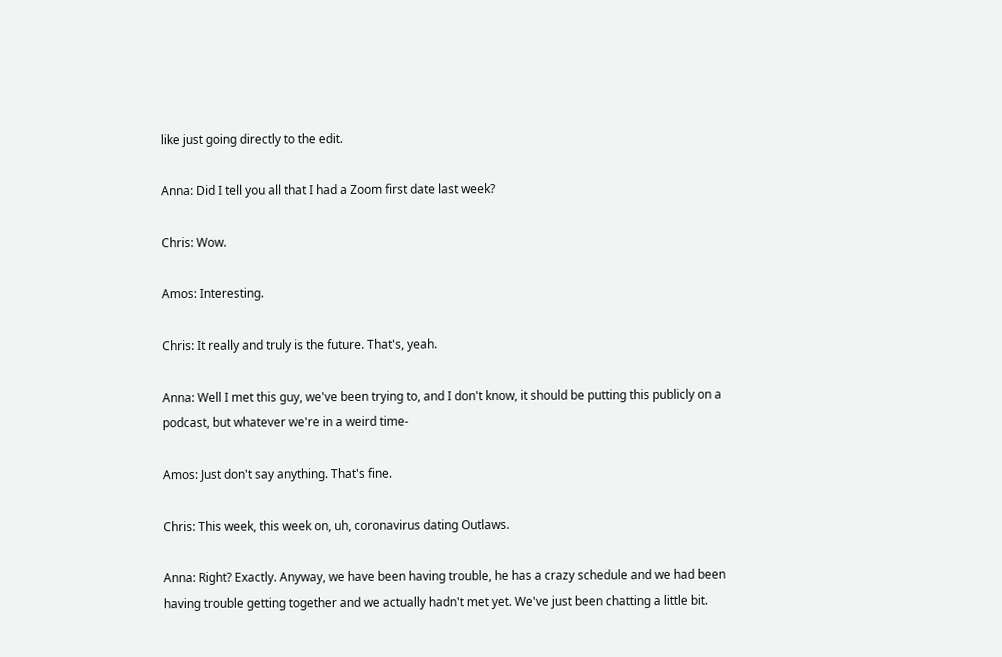like just going directly to the edit.

Anna: Did I tell you all that I had a Zoom first date last week?

Chris: Wow.

Amos: Interesting.

Chris: It really and truly is the future. That's, yeah.

Anna: Well I met this guy, we've been trying to, and I don't know, it should be putting this publicly on a podcast, but whatever we're in a weird time-

Amos: Just don't say anything. That's fine.

Chris: This week, this week on, uh, coronavirus dating Outlaws.

Anna: Right? Exactly. Anyway, we have been having trouble, he has a crazy schedule and we had been having trouble getting together and we actually hadn't met yet. We've just been chatting a little bit.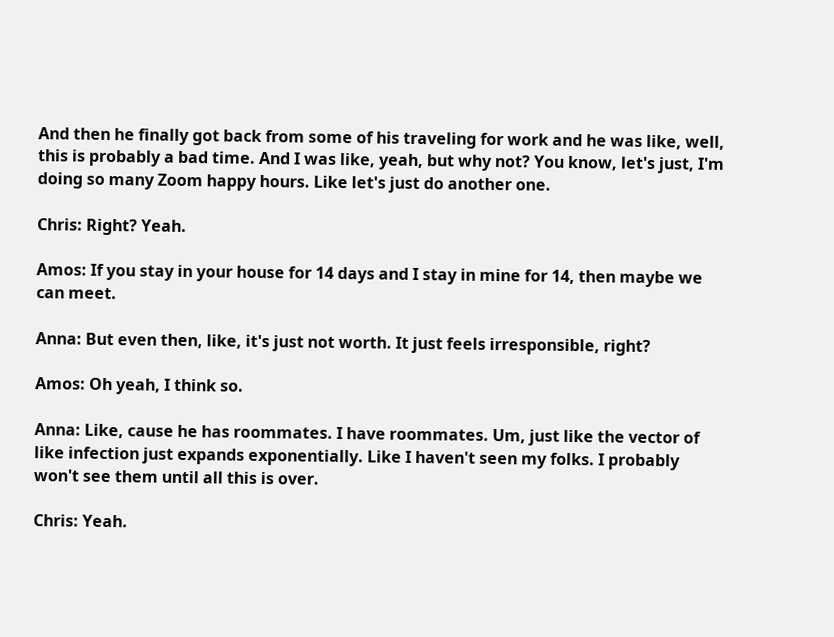And then he finally got back from some of his traveling for work and he was like, well, this is probably a bad time. And I was like, yeah, but why not? You know, let's just, I'm doing so many Zoom happy hours. Like let's just do another one.

Chris: Right? Yeah.

Amos: If you stay in your house for 14 days and I stay in mine for 14, then maybe we can meet.

Anna: But even then, like, it's just not worth. It just feels irresponsible, right?

Amos: Oh yeah, I think so.

Anna: Like, cause he has roommates. I have roommates. Um, just like the vector of like infection just expands exponentially. Like I haven't seen my folks. I probably won't see them until all this is over.

Chris: Yeah.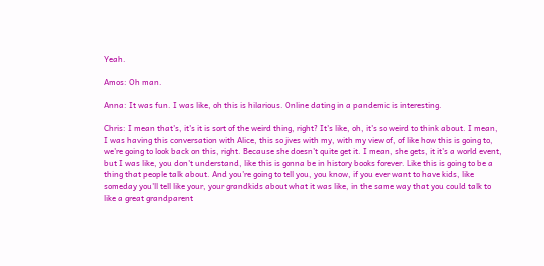Yeah.

Amos: Oh man.

Anna: It was fun. I was like, oh this is hilarious. Online dating in a pandemic is interesting.

Chris: I mean that's, it's it is sort of the weird thing, right? It's like, oh, it's so weird to think about. I mean, I was having this conversation with Alice, this so jives with my, with my view of, of like how this is going to, we're going to look back on this, right. Because she doesn't quite get it. I mean, she gets, it it's a world event, but I was like, you don't understand, like this is gonna be in history books forever. Like this is going to be a thing that people talk about. And you're going to tell you, you know, if you ever want to have kids, like someday you'll tell like your, your grandkids about what it was like, in the same way that you could talk to like a great grandparent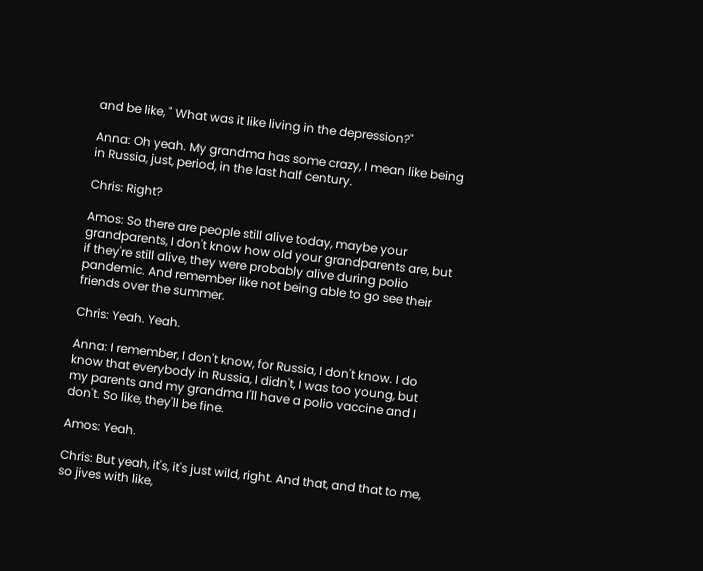and be like, " What was it like living in the depression?"

Anna: Oh yeah. My grandma has some crazy, I mean like being in Russia, just, period, in the last half century.

Chris: Right?

Amos: So there are people still alive today, maybe your grandparents, I don't know how old your grandparents are, but if they're still alive, they were probably alive during polio pandemic. And remember like not being able to go see their friends over the summer.

Chris: Yeah. Yeah.

Anna: I remember, I don't know, for Russia, I don't know. I do know that everybody in Russia, I didn't, I was too young, but my parents and my grandma I'll have a polio vaccine and I don't. So like, they'll be fine.

Amos: Yeah.

Chris: But yeah, it's, it's just wild, right. And that, and that to me, so jives with like,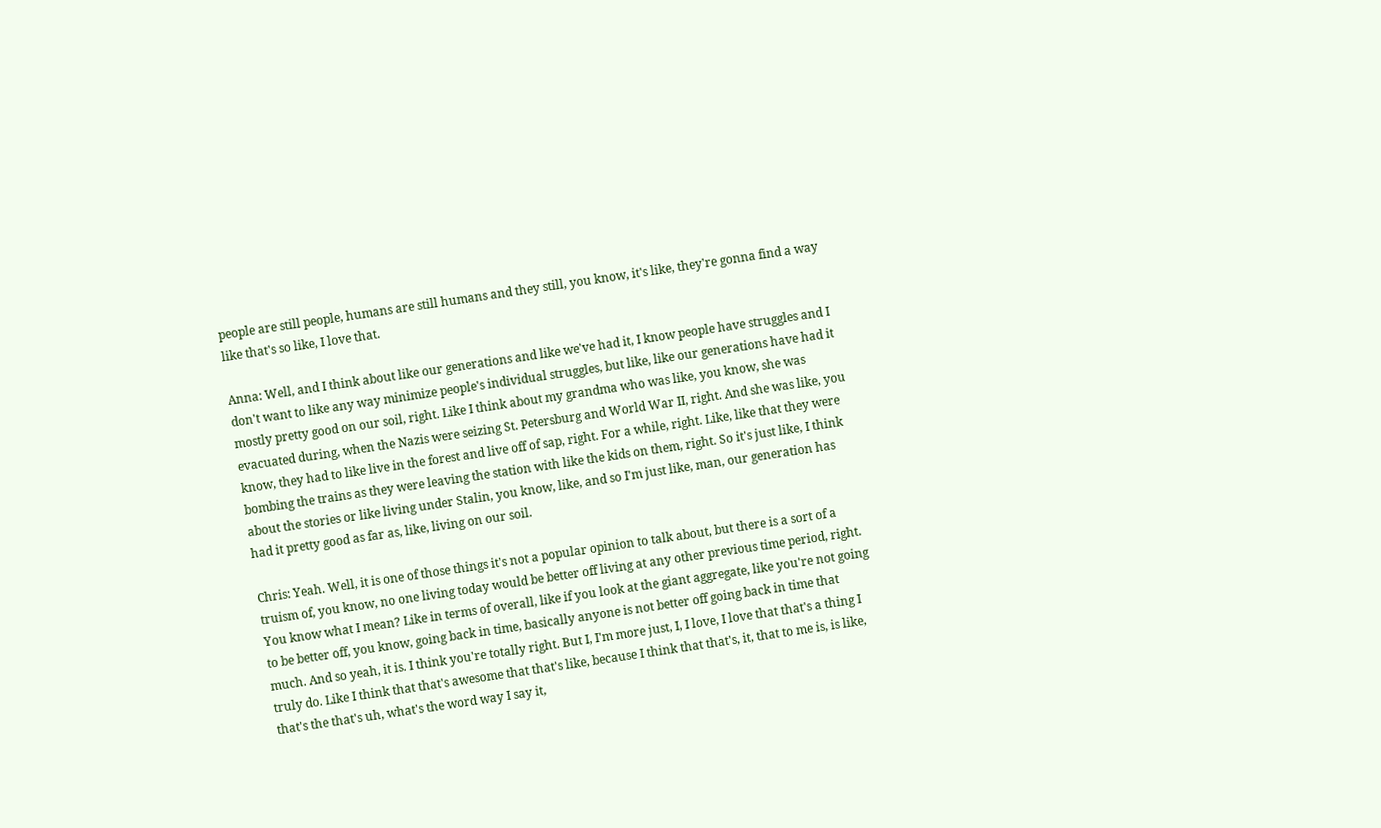people are still people, humans are still humans and they still, you know, it's like, they're gonna find a way like that's so like, I love that.

Anna: Well, and I think about like our generations and like we've had it, I know people have struggles and I don't want to like any way minimize people's individual struggles, but like, like our generations have had it mostly pretty good on our soil, right. Like I think about my grandma who was like, you know, she was evacuated during, when the Nazis were seizing St. Petersburg and World War II, right. And she was like, you know, they had to like live in the forest and live off of sap, right. For a while, right. Like, like that they were bombing the trains as they were leaving the station with like the kids on them, right. So it's just like, I think about the stories or like living under Stalin, you know, like, and so I'm just like, man, our generation has had it pretty good as far as, like, living on our soil.

Chris: Yeah. Well, it is one of those things it's not a popular opinion to talk about, but there is a sort of a truism of, you know, no one living today would be better off living at any other previous time period, right. You know what I mean? Like in terms of overall, like if you look at the giant aggregate, like you're not going to be better off, you know, going back in time, basically anyone is not better off going back in time that much. And so yeah, it is. I think you're totally right. But I, I'm more just, I, I love, I love that that's a thing I truly do. Like I think that that's awesome that that's like, because I think that that's, it, that to me is, is like, that's the that's uh, what's the word way I say it,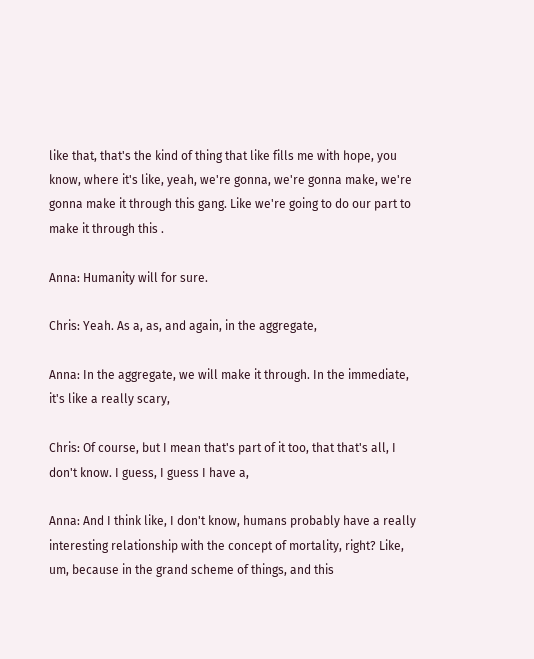like that, that's the kind of thing that like fills me with hope, you know, where it's like, yeah, we're gonna, we're gonna make, we're gonna make it through this gang. Like we're going to do our part to make it through this .

Anna: Humanity will for sure.

Chris: Yeah. As a, as, and again, in the aggregate,

Anna: In the aggregate, we will make it through. In the immediate, it's like a really scary,

Chris: Of course, but I mean that's part of it too, that that's all, I don't know. I guess, I guess I have a,

Anna: And I think like, I don't know, humans probably have a really interesting relationship with the concept of mortality, right? Like, um, because in the grand scheme of things, and this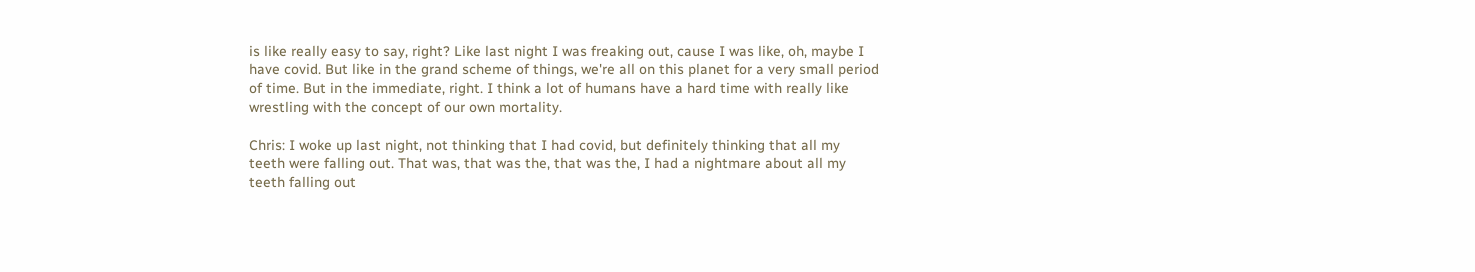is like really easy to say, right? Like last night I was freaking out, cause I was like, oh, maybe I have covid. But like in the grand scheme of things, we're all on this planet for a very small period of time. But in the immediate, right. I think a lot of humans have a hard time with really like wrestling with the concept of our own mortality.

Chris: I woke up last night, not thinking that I had covid, but definitely thinking that all my teeth were falling out. That was, that was the, that was the, I had a nightmare about all my teeth falling out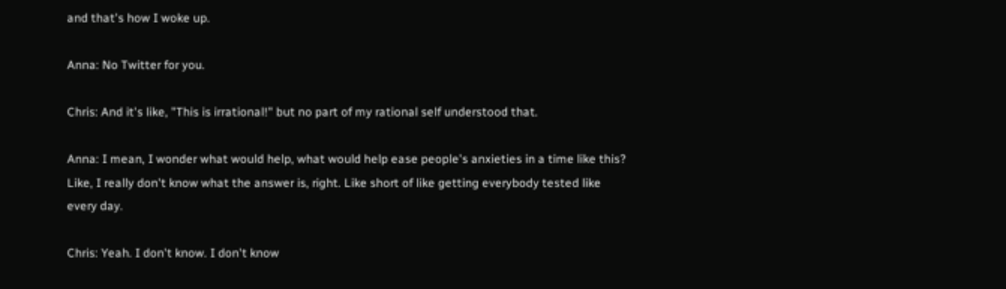and that's how I woke up.

Anna: No Twitter for you.

Chris: And it's like, "This is irrational!" but no part of my rational self understood that.

Anna: I mean, I wonder what would help, what would help ease people's anxieties in a time like this? Like, I really don't know what the answer is, right. Like short of like getting everybody tested like every day.

Chris: Yeah. I don't know. I don't know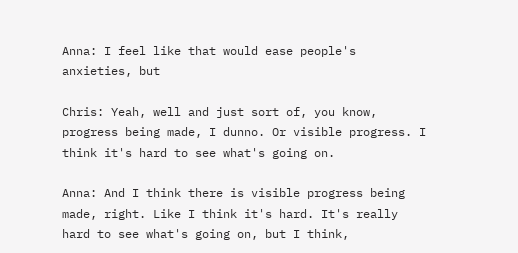Anna: I feel like that would ease people's anxieties, but

Chris: Yeah, well and just sort of, you know, progress being made, I dunno. Or visible progress. I think it's hard to see what's going on.

Anna: And I think there is visible progress being made, right. Like I think it's hard. It's really hard to see what's going on, but I think,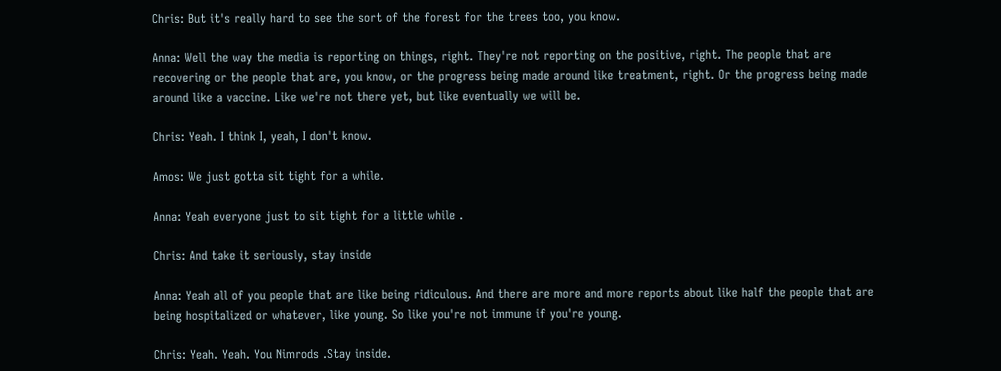Chris: But it's really hard to see the sort of the forest for the trees too, you know.

Anna: Well the way the media is reporting on things, right. They're not reporting on the positive, right. The people that are recovering or the people that are, you know, or the progress being made around like treatment, right. Or the progress being made around like a vaccine. Like we're not there yet, but like eventually we will be.

Chris: Yeah. I think I, yeah, I don't know.

Amos: We just gotta sit tight for a while.

Anna: Yeah everyone just to sit tight for a little while .

Chris: And take it seriously, stay inside

Anna: Yeah all of you people that are like being ridiculous. And there are more and more reports about like half the people that are being hospitalized or whatever, like young. So like you're not immune if you're young.

Chris: Yeah. Yeah. You Nimrods .Stay inside.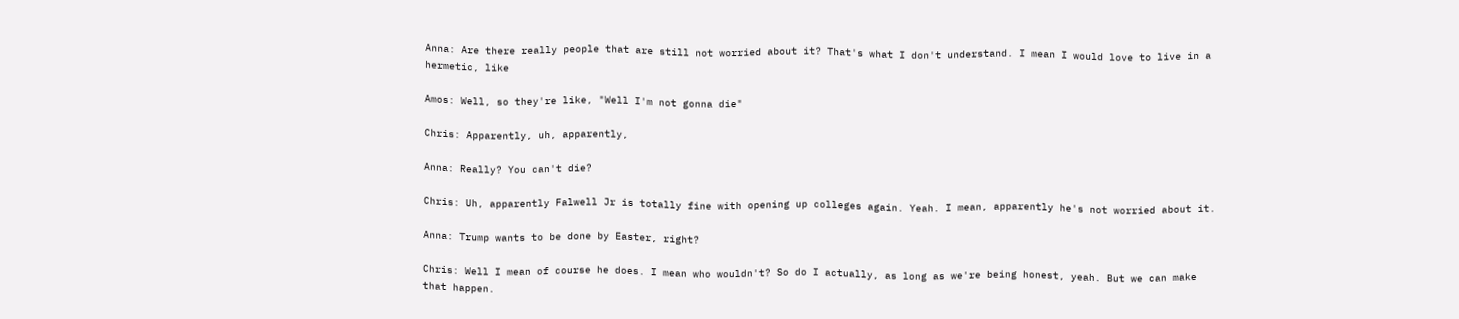Anna: Are there really people that are still not worried about it? That's what I don't understand. I mean I would love to live in a hermetic, like

Amos: Well, so they're like, "Well I'm not gonna die"

Chris: Apparently, uh, apparently,

Anna: Really? You can't die?

Chris: Uh, apparently Falwell Jr is totally fine with opening up colleges again. Yeah. I mean, apparently he's not worried about it.

Anna: Trump wants to be done by Easter, right?

Chris: Well I mean of course he does. I mean who wouldn't? So do I actually, as long as we're being honest, yeah. But we can make that happen.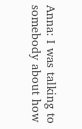Anna: I was talking to somebody about how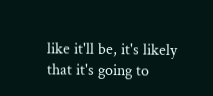like it'll be, it's likely that it's going to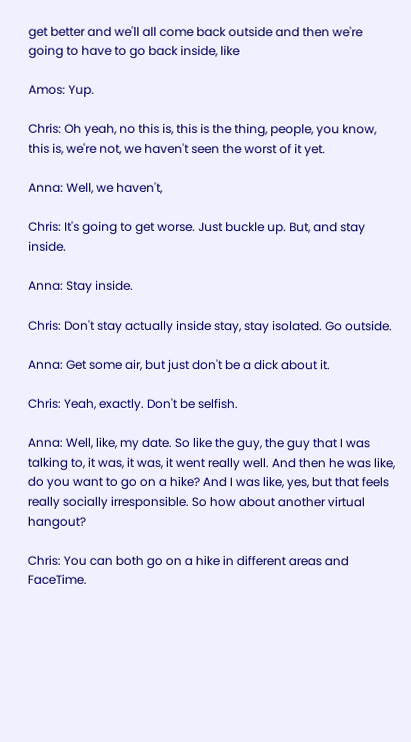get better and we'll all come back outside and then we're going to have to go back inside, like

Amos: Yup.

Chris: Oh yeah, no this is, this is the thing, people, you know, this is, we're not, we haven't seen the worst of it yet.

Anna: Well, we haven't,

Chris: It's going to get worse. Just buckle up. But, and stay inside.

Anna: Stay inside.

Chris: Don't stay actually inside stay, stay isolated. Go outside.

Anna: Get some air, but just don't be a dick about it.

Chris: Yeah, exactly. Don't be selfish.

Anna: Well, like, my date. So like the guy, the guy that I was talking to, it was, it was, it went really well. And then he was like, do you want to go on a hike? And I was like, yes, but that feels really socially irresponsible. So how about another virtual hangout?

Chris: You can both go on a hike in different areas and FaceTime.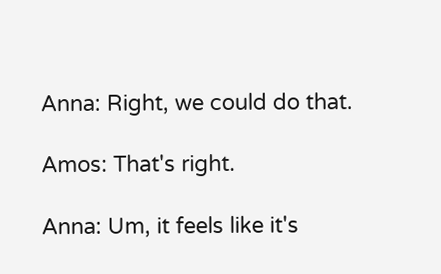Anna: Right, we could do that.

Amos: That's right.

Anna: Um, it feels like it's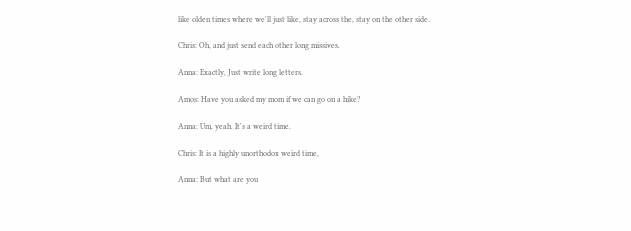like olden times where we'll just like, stay across the, stay on the other side.

Chris: Oh, and just send each other long missives.

Anna: Exactly, Just write long letters.

Amos: Have you asked my mom if we can go on a hike?

Anna: Um, yeah. It's a weird time.

Chris: It is a highly unorthodox weird time,

Anna: But what are you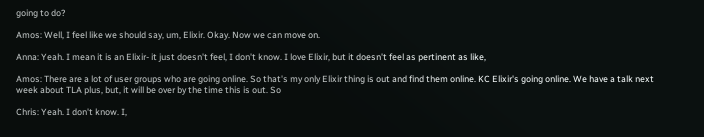going to do?

Amos: Well, I feel like we should say, um, Elixir. Okay. Now we can move on.

Anna: Yeah. I mean it is an Elixir- it just doesn't feel, I don't know. I love Elixir, but it doesn't feel as pertinent as like,

Amos: There are a lot of user groups who are going online. So that's my only Elixir thing is out and find them online. KC Elixir's going online. We have a talk next week about TLA plus, but, it will be over by the time this is out. So

Chris: Yeah. I don't know. I,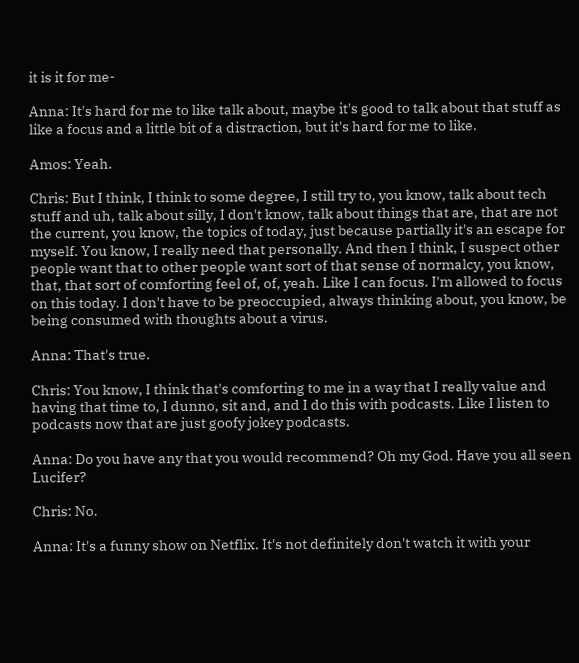it is it for me-

Anna: It's hard for me to like talk about, maybe it's good to talk about that stuff as like a focus and a little bit of a distraction, but it's hard for me to like.

Amos: Yeah.

Chris: But I think, I think to some degree, I still try to, you know, talk about tech stuff and uh, talk about silly, I don't know, talk about things that are, that are not the current, you know, the topics of today, just because partially it's an escape for myself. You know, I really need that personally. And then I think, I suspect other people want that to other people want sort of that sense of normalcy, you know, that, that sort of comforting feel of, of, yeah. Like I can focus. I'm allowed to focus on this today. I don't have to be preoccupied, always thinking about, you know, be being consumed with thoughts about a virus.

Anna: That's true.

Chris: You know, I think that's comforting to me in a way that I really value and having that time to, I dunno, sit and, and I do this with podcasts. Like I listen to podcasts now that are just goofy jokey podcasts.

Anna: Do you have any that you would recommend? Oh my God. Have you all seen Lucifer?

Chris: No.

Anna: It's a funny show on Netflix. It's not definitely don't watch it with your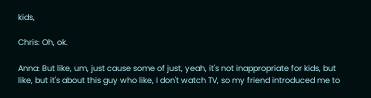kids,

Chris: Oh, ok.

Anna: But like, um, just cause some of just, yeah, it's not inappropriate for kids, but like, but it's about this guy who like, I don't watch TV, so my friend introduced me to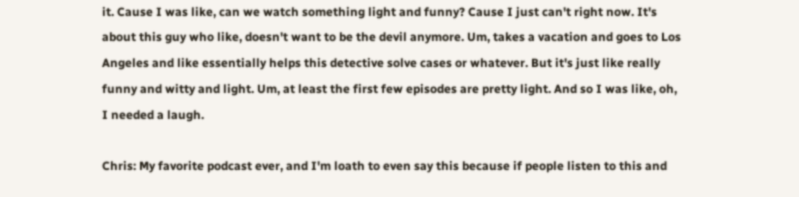it. Cause I was like, can we watch something light and funny? Cause I just can't right now. It's about this guy who like, doesn't want to be the devil anymore. Um, takes a vacation and goes to Los Angeles and like essentially helps this detective solve cases or whatever. But it's just like really funny and witty and light. Um, at least the first few episodes are pretty light. And so I was like, oh, I needed a laugh.

Chris: My favorite podcast ever, and I'm loath to even say this because if people listen to this and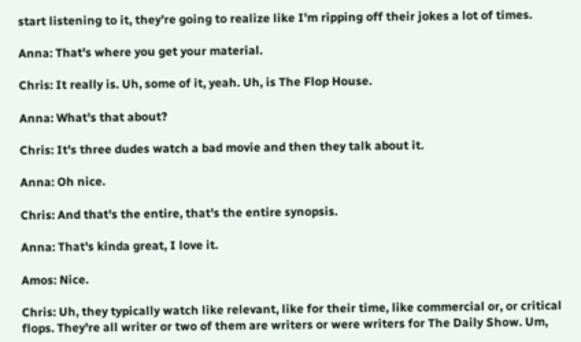start listening to it, they're going to realize like I'm ripping off their jokes a lot of times.

Anna: That's where you get your material.

Chris: It really is. Uh, some of it, yeah. Uh, is The Flop House.

Anna: What's that about?

Chris: It's three dudes watch a bad movie and then they talk about it.

Anna: Oh nice.

Chris: And that's the entire, that's the entire synopsis.

Anna: That's kinda great, I love it.

Amos: Nice.

Chris: Uh, they typically watch like relevant, like for their time, like commercial or, or critical flops. They're all writer or two of them are writers or were writers for The Daily Show. Um,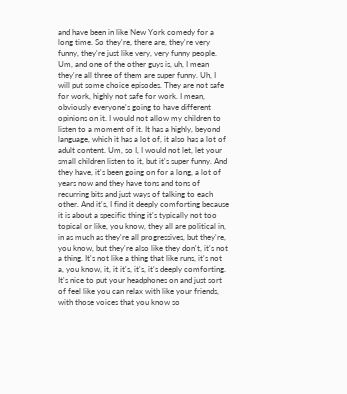and have been in like New York comedy for a long time. So they're, there are, they're very funny, they're just like very, very funny people. Um, and one of the other guys is, uh, I mean they're all three of them are super funny. Uh, I will put some choice episodes. They are not safe for work, highly not safe for work. I mean, obviously everyone's going to have different opinions on it. I would not allow my children to listen to a moment of it. It has a highly, beyond language, which it has a lot of, it also has a lot of adult content. Um, so I, I would not let, let your small children listen to it, but it's super funny. And they have, it's been going on for a long, a lot of years now and they have tons and tons of recurring bits and just ways of talking to each other. And it's, I find it deeply comforting because it is about a specific thing it's typically not too topical or like, you know, they all are political in, in as much as they're all progressives, but they're, you know, but they're also like they don't, it's not a thing. It's not like a thing that like runs, it's not a, you know, it, it it's, it's, it's deeply comforting. It's nice to put your headphones on and just sort of feel like you can relax with like your friends, with those voices that you know so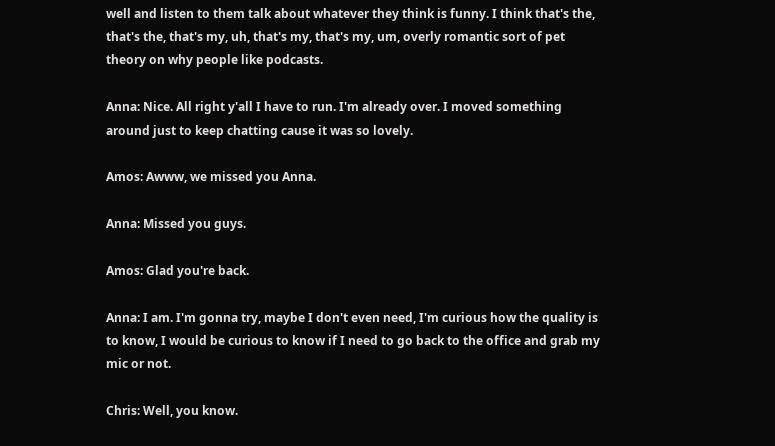well and listen to them talk about whatever they think is funny. I think that's the, that's the, that's my, uh, that's my, that's my, um, overly romantic sort of pet theory on why people like podcasts.

Anna: Nice. All right y'all I have to run. I'm already over. I moved something around just to keep chatting cause it was so lovely.

Amos: Awww, we missed you Anna.

Anna: Missed you guys.

Amos: Glad you're back.

Anna: I am. I'm gonna try, maybe I don't even need, I'm curious how the quality is to know, I would be curious to know if I need to go back to the office and grab my mic or not.

Chris: Well, you know.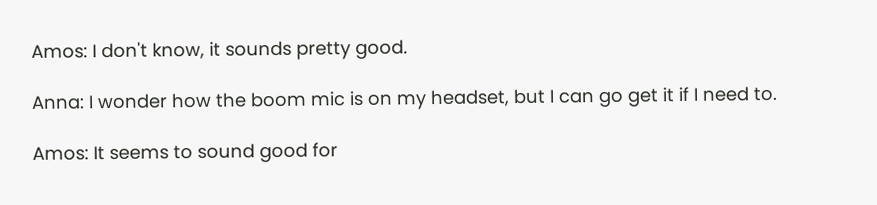Amos: I don't know, it sounds pretty good.

Anna: I wonder how the boom mic is on my headset, but I can go get it if I need to.

Amos: It seems to sound good for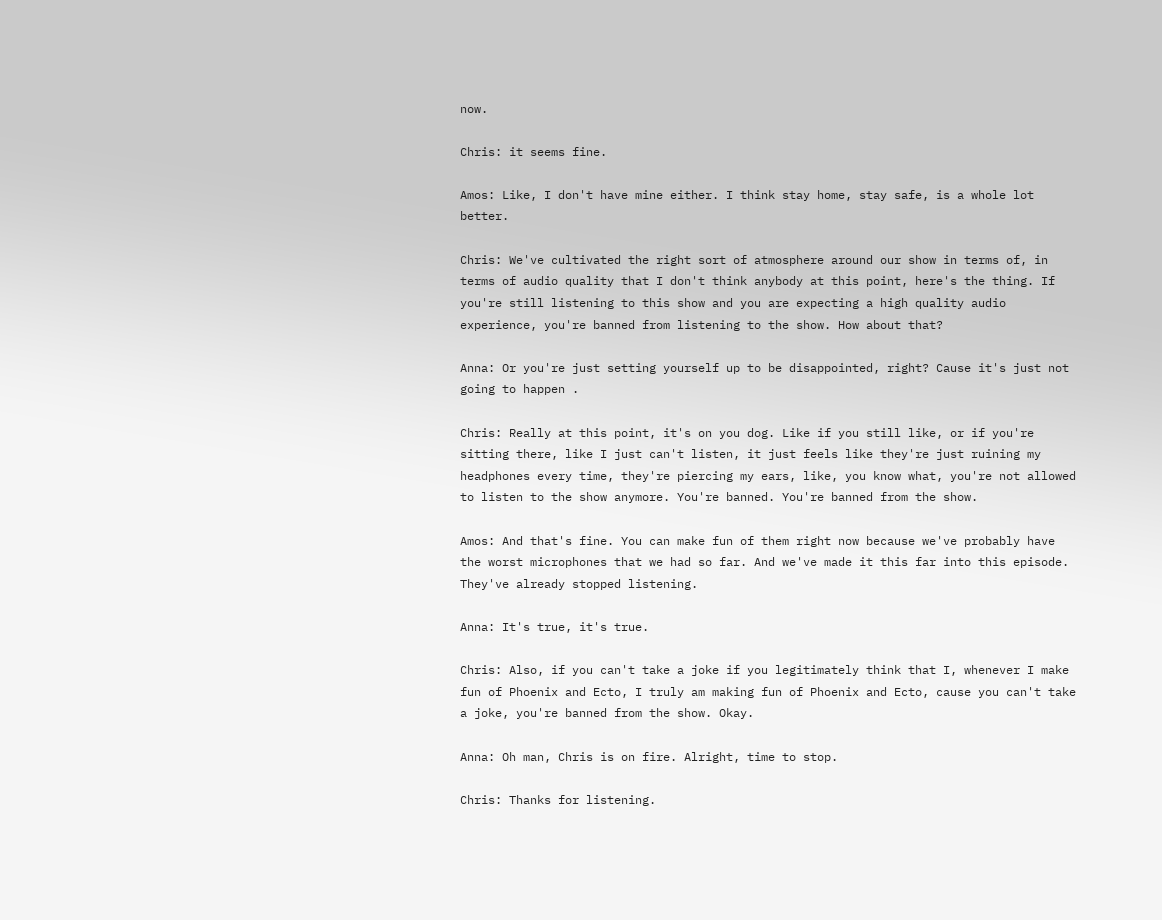now.

Chris: it seems fine.

Amos: Like, I don't have mine either. I think stay home, stay safe, is a whole lot better.

Chris: We've cultivated the right sort of atmosphere around our show in terms of, in terms of audio quality that I don't think anybody at this point, here's the thing. If you're still listening to this show and you are expecting a high quality audio experience, you're banned from listening to the show. How about that?

Anna: Or you're just setting yourself up to be disappointed, right? Cause it's just not going to happen .

Chris: Really at this point, it's on you dog. Like if you still like, or if you're sitting there, like I just can't listen, it just feels like they're just ruining my headphones every time, they're piercing my ears, like, you know what, you're not allowed to listen to the show anymore. You're banned. You're banned from the show.

Amos: And that's fine. You can make fun of them right now because we've probably have the worst microphones that we had so far. And we've made it this far into this episode. They've already stopped listening.

Anna: It's true, it's true.

Chris: Also, if you can't take a joke if you legitimately think that I, whenever I make fun of Phoenix and Ecto, I truly am making fun of Phoenix and Ecto, cause you can't take a joke, you're banned from the show. Okay.

Anna: Oh man, Chris is on fire. Alright, time to stop.

Chris: Thanks for listening.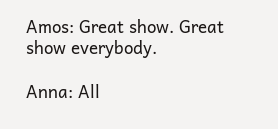Amos: Great show. Great show everybody.

Anna: All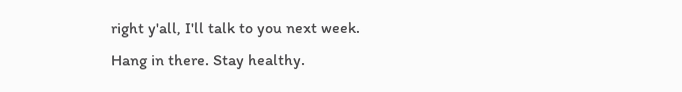right y'all, I'll talk to you next week. Hang in there. Stay healthy.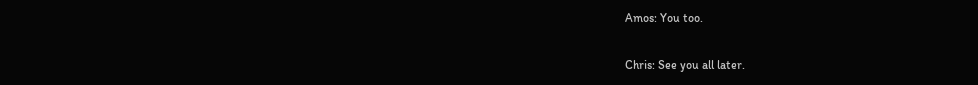Amos: You too.

Chris: See you all later.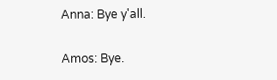Anna: Bye y'all.

Amos: Bye.